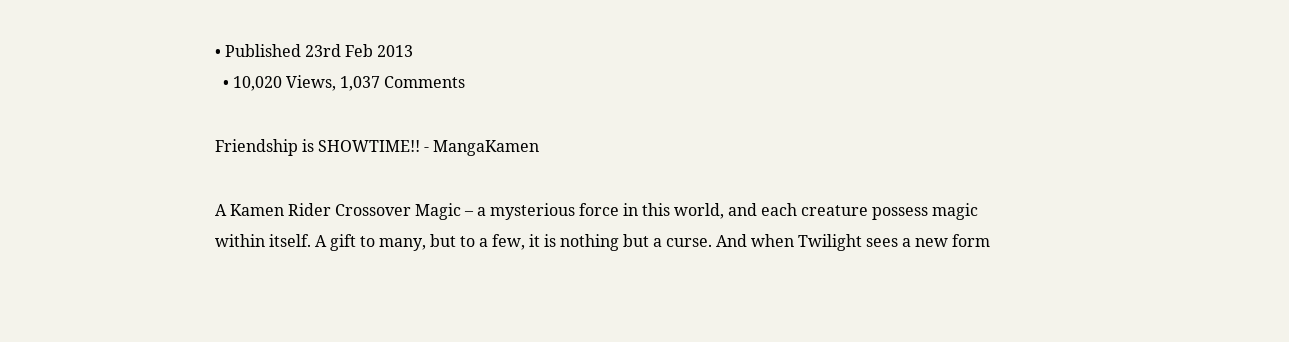• Published 23rd Feb 2013
  • 10,020 Views, 1,037 Comments

Friendship is SHOWTIME!! - MangaKamen

A Kamen Rider Crossover Magic – a mysterious force in this world, and each creature possess magic within itself. A gift to many, but to a few, it is nothing but a curse. And when Twilight sees a new form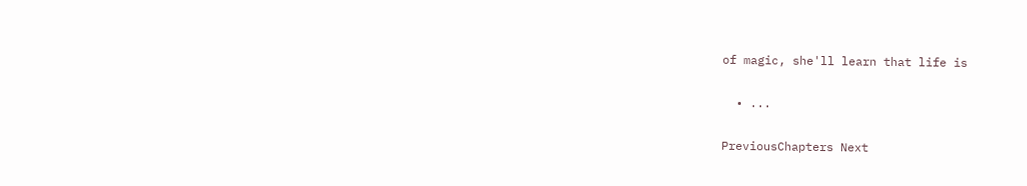of magic, she'll learn that life is

  • ...

PreviousChapters Next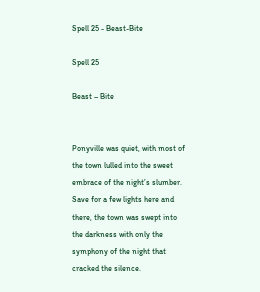Spell 25 - Beast-Bite

Spell 25

Beast – Bite


Ponyville was quiet, with most of the town lulled into the sweet embrace of the night’s slumber. Save for a few lights here and there, the town was swept into the darkness with only the symphony of the night that cracked the silence.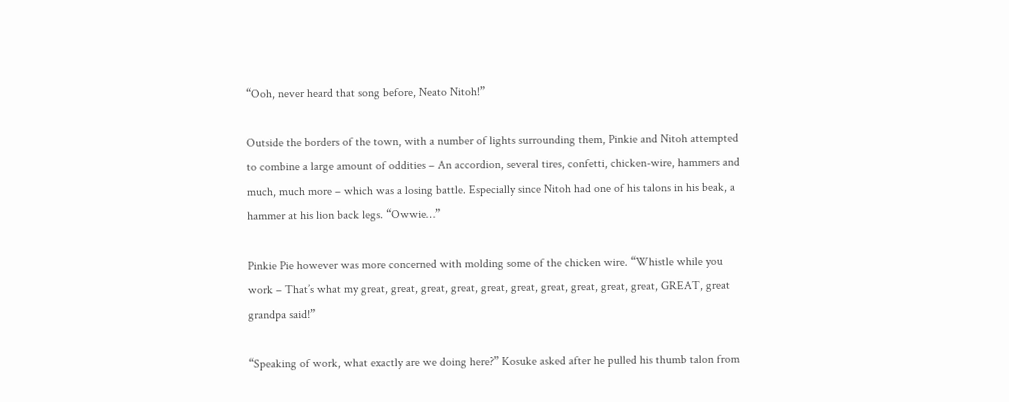“Ooh, never heard that song before, Neato Nitoh!”

Outside the borders of the town, with a number of lights surrounding them, Pinkie and Nitoh attempted to combine a large amount of oddities – An accordion, several tires, confetti, chicken-wire, hammers and much, much more – which was a losing battle. Especially since Nitoh had one of his talons in his beak, a hammer at his lion back legs. “Owwie…”

Pinkie Pie however was more concerned with molding some of the chicken wire. “Whistle while you work – That’s what my great, great, great, great, great, great, great, great, great, great, GREAT, great grandpa said!”

“Speaking of work, what exactly are we doing here?” Kosuke asked after he pulled his thumb talon from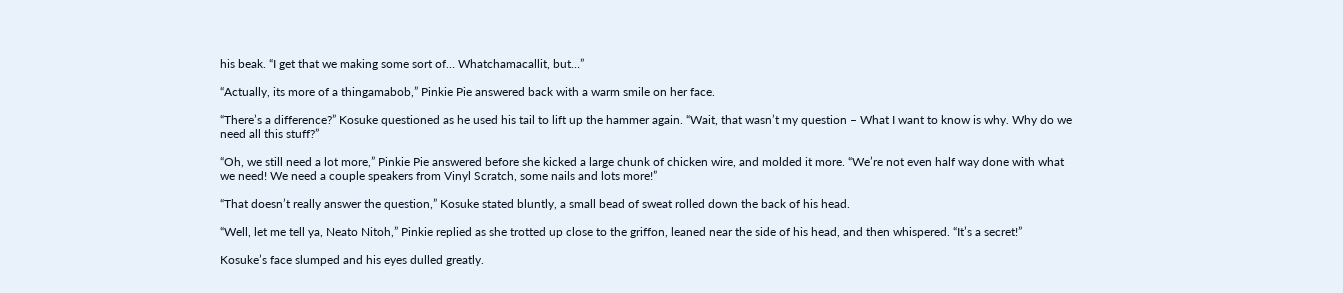his beak. “I get that we making some sort of… Whatchamacallit, but…”

“Actually, its more of a thingamabob,” Pinkie Pie answered back with a warm smile on her face.

“There’s a difference?” Kosuke questioned as he used his tail to lift up the hammer again. “Wait, that wasn’t my question – What I want to know is why. Why do we need all this stuff?”

“Oh, we still need a lot more,” Pinkie Pie answered before she kicked a large chunk of chicken wire, and molded it more. “We’re not even half way done with what we need! We need a couple speakers from Vinyl Scratch, some nails and lots more!”

“That doesn’t really answer the question,” Kosuke stated bluntly, a small bead of sweat rolled down the back of his head.

“Well, let me tell ya, Neato Nitoh,” Pinkie replied as she trotted up close to the griffon, leaned near the side of his head, and then whispered. “It’s a secret!”

Kosuke’s face slumped and his eyes dulled greatly.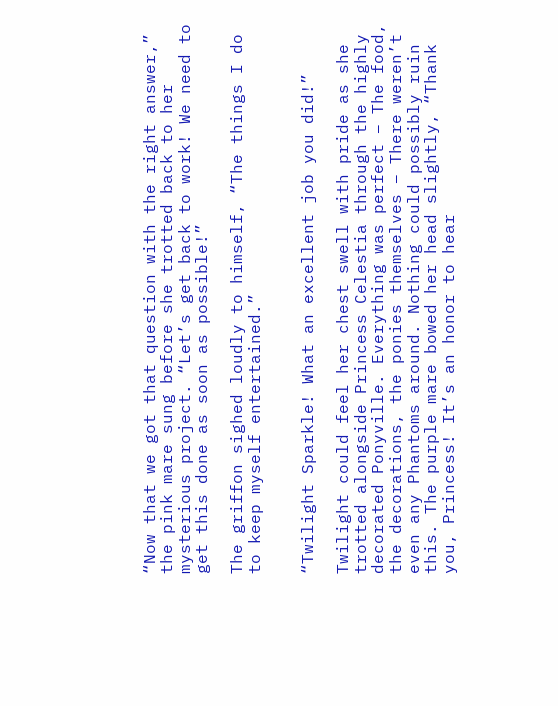“Now that we got that question with the right answer,” the pink mare sung before she trotted back to her mysterious project. “Let’s get back to work! We need to get this done as soon as possible!”

The griffon sighed loudly to himself, “The things I do to keep myself entertained.”


“Twilight Sparkle! What an excellent job you did!”

Twilight could feel her chest swell with pride as she trotted alongside Princess Celestia through the highly decorated Ponyville. Everything was perfect – The food, the decorations, the ponies themselves – There weren’t even any Phantoms around. Nothing could possibly ruin this. The purple mare bowed her head slightly, “Thank you, Princess! It’s an honor to hear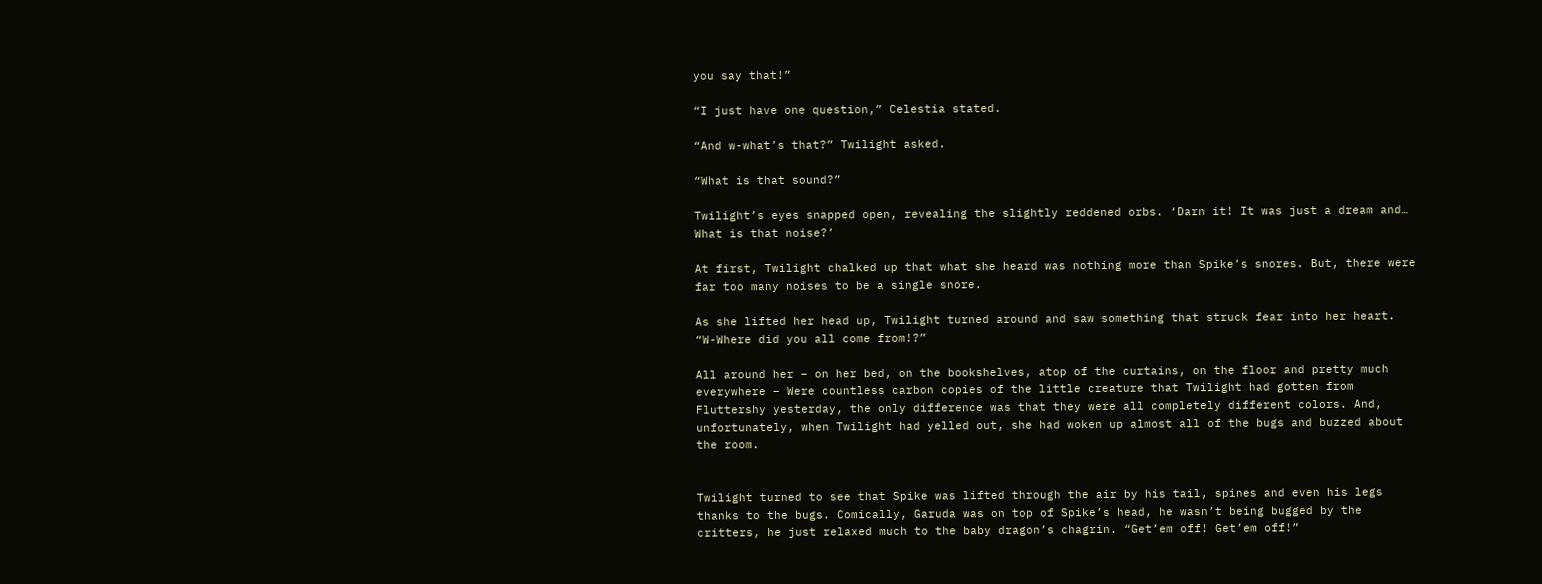you say that!”

“I just have one question,” Celestia stated.

“And w-what’s that?” Twilight asked.

“What is that sound?”

Twilight’s eyes snapped open, revealing the slightly reddened orbs. ‘Darn it! It was just a dream and… What is that noise?’

At first, Twilight chalked up that what she heard was nothing more than Spike’s snores. But, there were far too many noises to be a single snore.

As she lifted her head up, Twilight turned around and saw something that struck fear into her heart. “W-Where did you all come from!?”

All around her – on her bed, on the bookshelves, atop of the curtains, on the floor and pretty much everywhere – Were countless carbon copies of the little creature that Twilight had gotten from Fluttershy yesterday, the only difference was that they were all completely different colors. And, unfortunately, when Twilight had yelled out, she had woken up almost all of the bugs and buzzed about the room.


Twilight turned to see that Spike was lifted through the air by his tail, spines and even his legs thanks to the bugs. Comically, Garuda was on top of Spike’s head, he wasn’t being bugged by the critters, he just relaxed much to the baby dragon’s chagrin. “Get’em off! Get’em off!”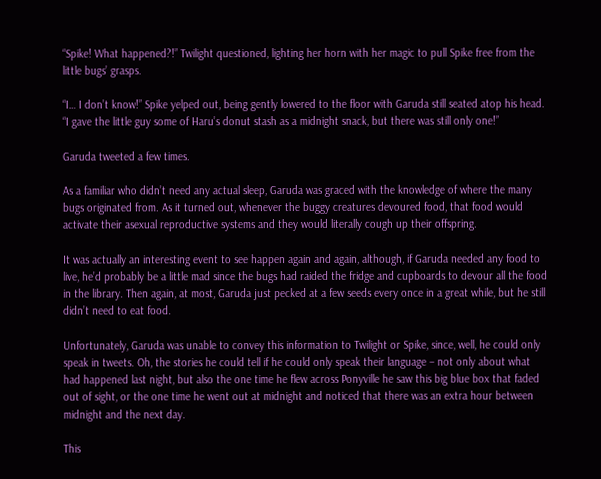“Spike! What happened?!” Twilight questioned, lighting her horn with her magic to pull Spike free from the little bugs’ grasps.

“I… I don’t know!” Spike yelped out, being gently lowered to the floor with Garuda still seated atop his head. “I gave the little guy some of Haru’s donut stash as a midnight snack, but there was still only one!”

Garuda tweeted a few times.

As a familiar who didn’t need any actual sleep, Garuda was graced with the knowledge of where the many bugs originated from. As it turned out, whenever the buggy creatures devoured food, that food would activate their asexual reproductive systems and they would literally cough up their offspring.

It was actually an interesting event to see happen again and again, although, if Garuda needed any food to live, he’d probably be a little mad since the bugs had raided the fridge and cupboards to devour all the food in the library. Then again, at most, Garuda just pecked at a few seeds every once in a great while, but he still didn’t need to eat food.

Unfortunately, Garuda was unable to convey this information to Twilight or Spike, since, well, he could only speak in tweets. Oh, the stories he could tell if he could only speak their language – not only about what had happened last night, but also the one time he flew across Ponyville he saw this big blue box that faded out of sight, or the one time he went out at midnight and noticed that there was an extra hour between midnight and the next day.

This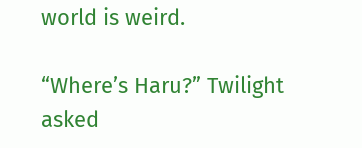world is weird.

“Where’s Haru?” Twilight asked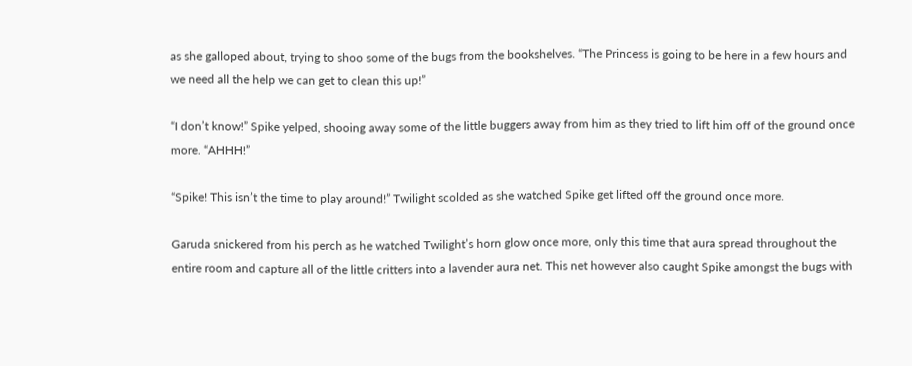as she galloped about, trying to shoo some of the bugs from the bookshelves. “The Princess is going to be here in a few hours and we need all the help we can get to clean this up!”

“I don’t know!” Spike yelped, shooing away some of the little buggers away from him as they tried to lift him off of the ground once more. “AHHH!”

“Spike! This isn’t the time to play around!” Twilight scolded as she watched Spike get lifted off the ground once more.

Garuda snickered from his perch as he watched Twilight’s horn glow once more, only this time that aura spread throughout the entire room and capture all of the little critters into a lavender aura net. This net however also caught Spike amongst the bugs with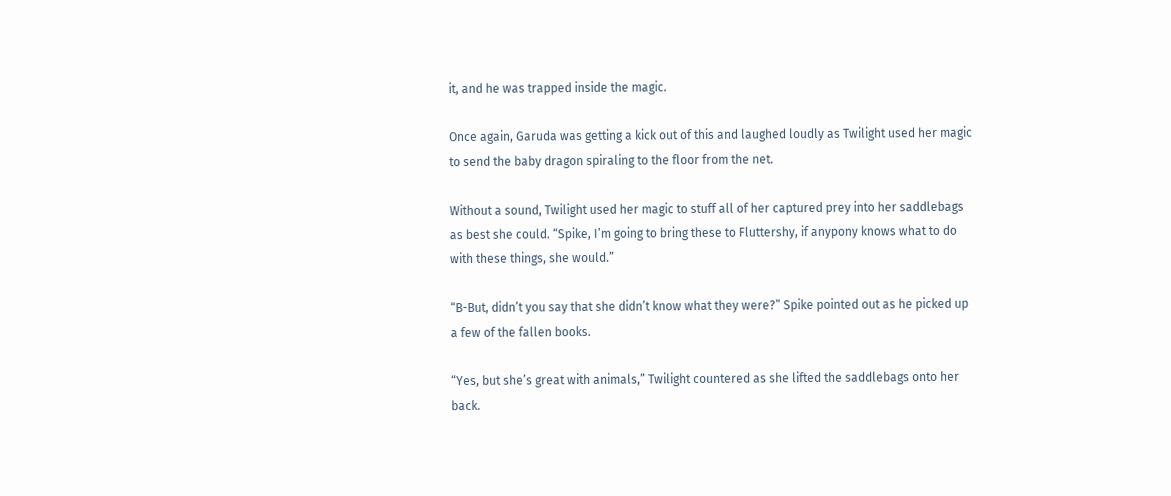it, and he was trapped inside the magic.

Once again, Garuda was getting a kick out of this and laughed loudly as Twilight used her magic to send the baby dragon spiraling to the floor from the net.

Without a sound, Twilight used her magic to stuff all of her captured prey into her saddlebags as best she could. “Spike, I’m going to bring these to Fluttershy, if anypony knows what to do with these things, she would.”

“B-But, didn’t you say that she didn’t know what they were?” Spike pointed out as he picked up a few of the fallen books.

“Yes, but she’s great with animals,” Twilight countered as she lifted the saddlebags onto her back.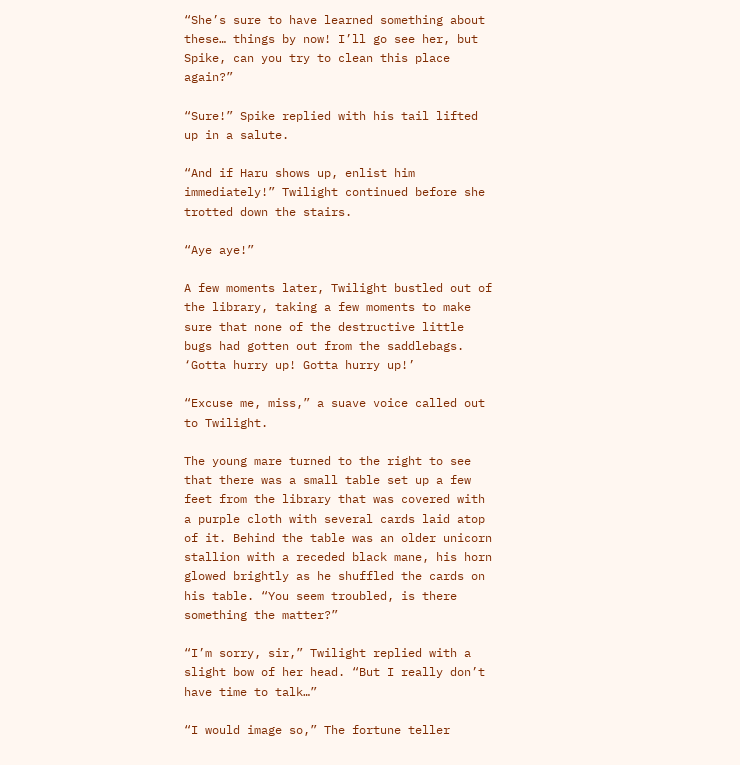“She’s sure to have learned something about these… things by now! I’ll go see her, but Spike, can you try to clean this place again?”

“Sure!” Spike replied with his tail lifted up in a salute.

“And if Haru shows up, enlist him immediately!” Twilight continued before she trotted down the stairs.

“Aye aye!”

A few moments later, Twilight bustled out of the library, taking a few moments to make sure that none of the destructive little bugs had gotten out from the saddlebags. ‘Gotta hurry up! Gotta hurry up!’

“Excuse me, miss,” a suave voice called out to Twilight.

The young mare turned to the right to see that there was a small table set up a few feet from the library that was covered with a purple cloth with several cards laid atop of it. Behind the table was an older unicorn stallion with a receded black mane, his horn glowed brightly as he shuffled the cards on his table. “You seem troubled, is there something the matter?”

“I’m sorry, sir,” Twilight replied with a slight bow of her head. “But I really don’t have time to talk…”

“I would image so,” The fortune teller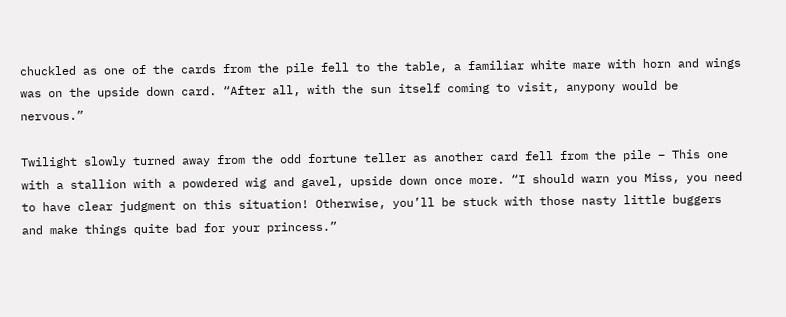chuckled as one of the cards from the pile fell to the table, a familiar white mare with horn and wings was on the upside down card. “After all, with the sun itself coming to visit, anypony would be nervous.”

Twilight slowly turned away from the odd fortune teller as another card fell from the pile – This one with a stallion with a powdered wig and gavel, upside down once more. “I should warn you Miss, you need to have clear judgment on this situation! Otherwise, you’ll be stuck with those nasty little buggers and make things quite bad for your princess.”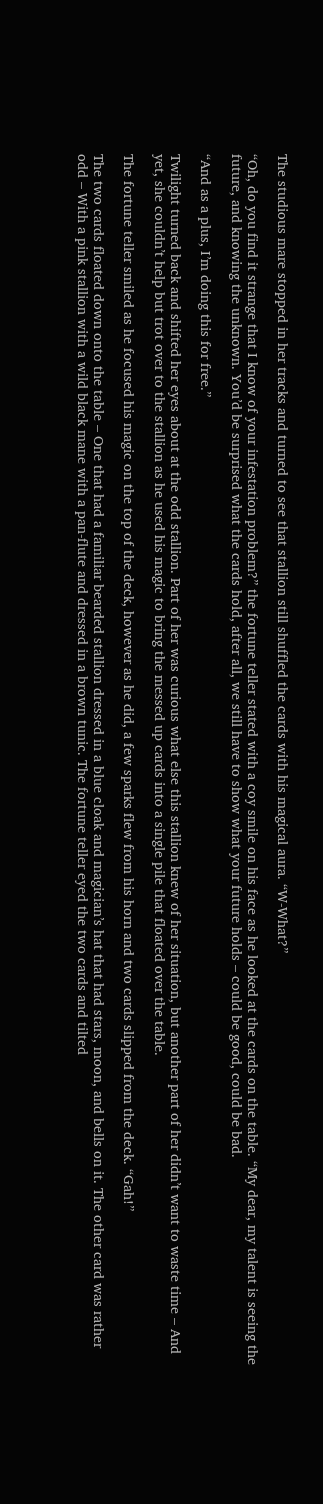The studious mare stopped in her tracks and turned to see that stallion still shuffled the cards with his magical aura. “W-What?”

“Oh, do you find it strange that I know of your infestation problem?” the fortune teller stated with a coy smile on his face as he looked at the cards on the table. “My dear, my talent is seeing the future, and knowing the unknown. You’d be surprised what the cards hold, after all, we still have to show what your future holds – could be good, could be bad.

“And as a plus, I’m doing this for free.”

Twilight turned back and shifted her eyes about at the odd stallion. Part of her was curious what else this stallion knew of her situation, but another part of her didn’t want to waste time – And yet, she couldn’t help but trot over to the stallion as he used his magic to bring the messed up cards into a single pile that floated over the table.

The fortune teller smiled as he focused his magic on the top of the deck, however as he did, a few sparks flew from his horn and two cards slipped from the deck. “Gah!”

The two cards floated down onto the table – One that had a familiar bearded stallion dressed in a blue cloak and magician’s hat that had stars, moon, and bells on it. The other card was rather odd – With a pink stallion with a wild black mane with a pan-flute and dressed in a brown tunic. The fortune teller eyed the two cards and tilted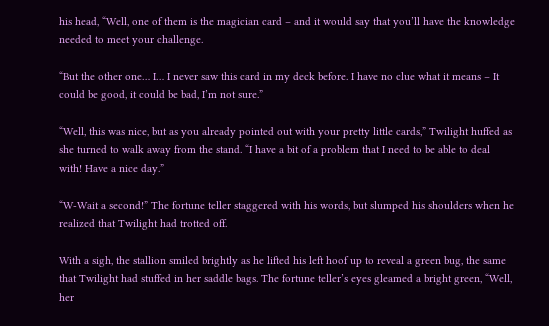his head, “Well, one of them is the magician card – and it would say that you’ll have the knowledge needed to meet your challenge.

“But the other one… I… I never saw this card in my deck before. I have no clue what it means – It could be good, it could be bad, I’m not sure.”

“Well, this was nice, but as you already pointed out with your pretty little cards,” Twilight huffed as she turned to walk away from the stand. “I have a bit of a problem that I need to be able to deal with! Have a nice day.”

“W-Wait a second!” The fortune teller staggered with his words, but slumped his shoulders when he realized that Twilight had trotted off.

With a sigh, the stallion smiled brightly as he lifted his left hoof up to reveal a green bug, the same that Twilight had stuffed in her saddle bags. The fortune teller’s eyes gleamed a bright green, “Well, her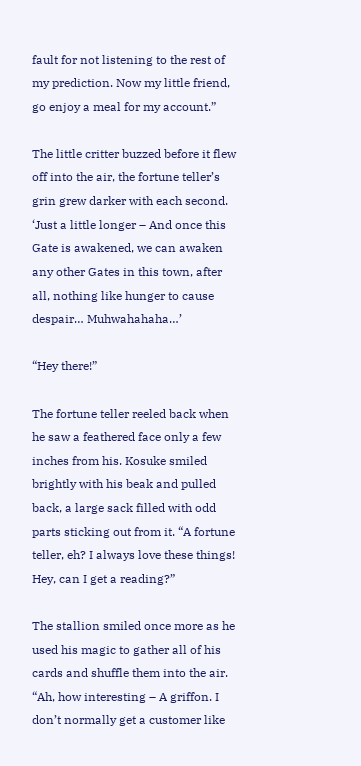fault for not listening to the rest of my prediction. Now my little friend, go enjoy a meal for my account.”

The little critter buzzed before it flew off into the air, the fortune teller’s grin grew darker with each second. ‘Just a little longer – And once this Gate is awakened, we can awaken any other Gates in this town, after all, nothing like hunger to cause despair… Muhwahahaha…’

“Hey there!”

The fortune teller reeled back when he saw a feathered face only a few inches from his. Kosuke smiled brightly with his beak and pulled back, a large sack filled with odd parts sticking out from it. “A fortune teller, eh? I always love these things! Hey, can I get a reading?”

The stallion smiled once more as he used his magic to gather all of his cards and shuffle them into the air. “Ah, how interesting – A griffon. I don’t normally get a customer like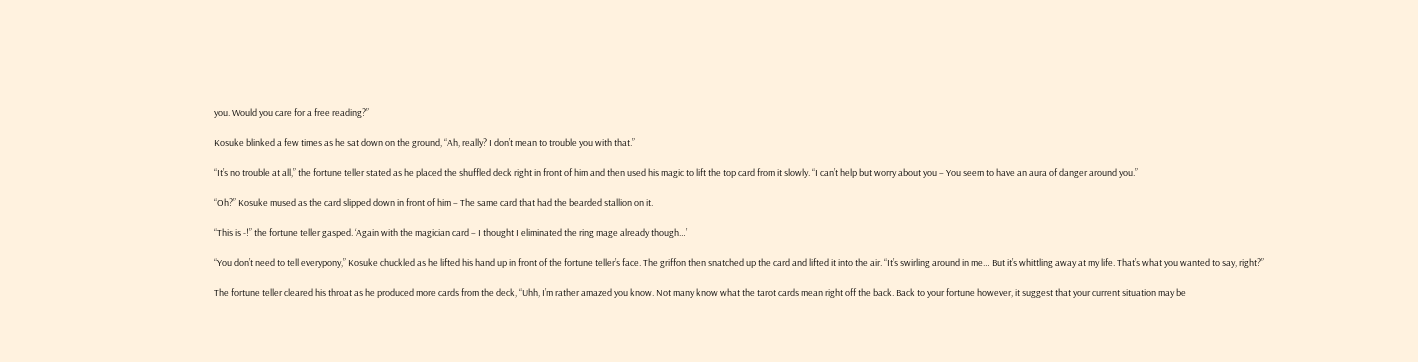you. Would you care for a free reading?”

Kosuke blinked a few times as he sat down on the ground, “Ah, really? I don’t mean to trouble you with that.”

“It’s no trouble at all,” the fortune teller stated as he placed the shuffled deck right in front of him and then used his magic to lift the top card from it slowly. “I can’t help but worry about you – You seem to have an aura of danger around you.”

“Oh?” Kosuke mused as the card slipped down in front of him – The same card that had the bearded stallion on it.

“This is -!” the fortune teller gasped. ‘Again with the magician card – I thought I eliminated the ring mage already though…’

“You don’t need to tell everypony,” Kosuke chuckled as he lifted his hand up in front of the fortune teller’s face. The griffon then snatched up the card and lifted it into the air. “It’s swirling around in me… But it’s whittling away at my life. That’s what you wanted to say, right?”

The fortune teller cleared his throat as he produced more cards from the deck, “Uhh, I’m rather amazed you know. Not many know what the tarot cards mean right off the back. Back to your fortune however, it suggest that your current situation may be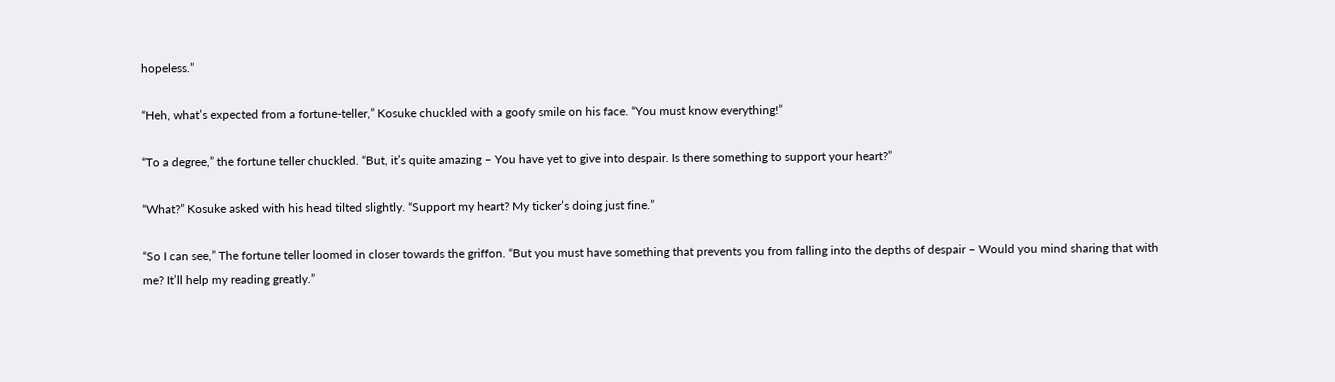hopeless.”

“Heh, what’s expected from a fortune-teller,” Kosuke chuckled with a goofy smile on his face. “You must know everything!”

“To a degree,” the fortune teller chuckled. “But, it’s quite amazing – You have yet to give into despair. Is there something to support your heart?”

“What?” Kosuke asked with his head tilted slightly. “Support my heart? My ticker’s doing just fine.”

“So I can see,” The fortune teller loomed in closer towards the griffon. “But you must have something that prevents you from falling into the depths of despair – Would you mind sharing that with me? It’ll help my reading greatly.”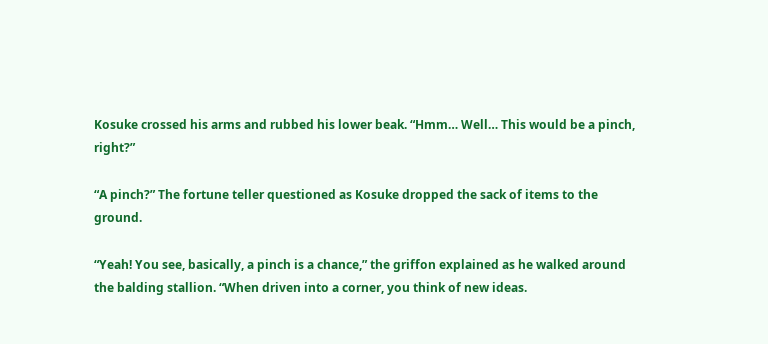Kosuke crossed his arms and rubbed his lower beak. “Hmm… Well… This would be a pinch, right?”

“A pinch?” The fortune teller questioned as Kosuke dropped the sack of items to the ground.

“Yeah! You see, basically, a pinch is a chance,” the griffon explained as he walked around the balding stallion. “When driven into a corner, you think of new ideas.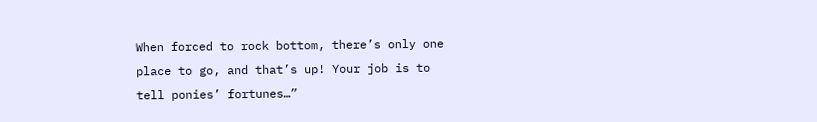When forced to rock bottom, there’s only one place to go, and that’s up! Your job is to tell ponies’ fortunes…”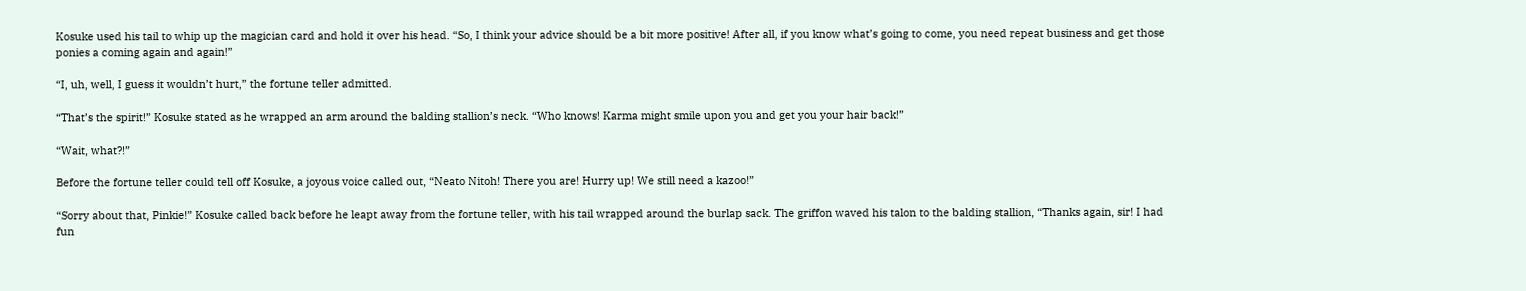Kosuke used his tail to whip up the magician card and hold it over his head. “So, I think your advice should be a bit more positive! After all, if you know what’s going to come, you need repeat business and get those ponies a coming again and again!”

“I, uh, well, I guess it wouldn’t hurt,” the fortune teller admitted.

“That’s the spirit!” Kosuke stated as he wrapped an arm around the balding stallion’s neck. “Who knows! Karma might smile upon you and get you your hair back!”

“Wait, what?!”

Before the fortune teller could tell off Kosuke, a joyous voice called out, “Neato Nitoh! There you are! Hurry up! We still need a kazoo!”

“Sorry about that, Pinkie!” Kosuke called back before he leapt away from the fortune teller, with his tail wrapped around the burlap sack. The griffon waved his talon to the balding stallion, “Thanks again, sir! I had fun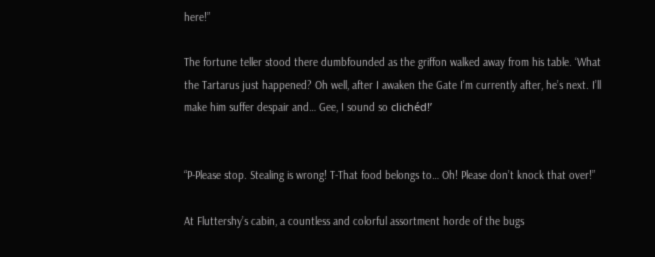here!”

The fortune teller stood there dumbfounded as the griffon walked away from his table. ‘What the Tartarus just happened? Oh well, after I awaken the Gate I’m currently after, he’s next. I’ll make him suffer despair and… Gee, I sound so clichéd!’


“P-Please stop. Stealing is wrong! T-That food belongs to… Oh! Please don’t knock that over!”

At Fluttershy’s cabin, a countless and colorful assortment horde of the bugs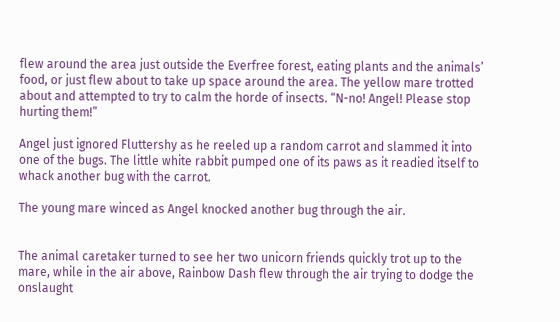flew around the area just outside the Everfree forest, eating plants and the animals’ food, or just flew about to take up space around the area. The yellow mare trotted about and attempted to try to calm the horde of insects. “N-no! Angel! Please stop hurting them!”

Angel just ignored Fluttershy as he reeled up a random carrot and slammed it into one of the bugs. The little white rabbit pumped one of its paws as it readied itself to whack another bug with the carrot.

The young mare winced as Angel knocked another bug through the air.


The animal caretaker turned to see her two unicorn friends quickly trot up to the mare, while in the air above, Rainbow Dash flew through the air trying to dodge the onslaught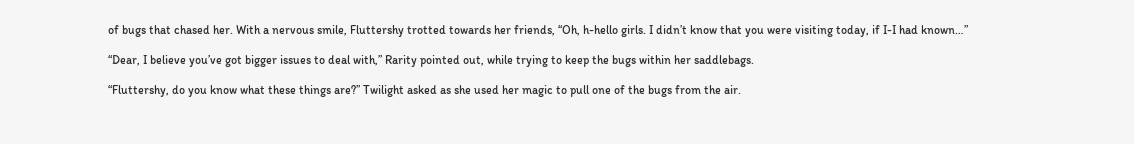of bugs that chased her. With a nervous smile, Fluttershy trotted towards her friends, “Oh, h-hello girls. I didn’t know that you were visiting today, if I-I had known…”

“Dear, I believe you’ve got bigger issues to deal with,” Rarity pointed out, while trying to keep the bugs within her saddlebags.

“Fluttershy, do you know what these things are?” Twilight asked as she used her magic to pull one of the bugs from the air.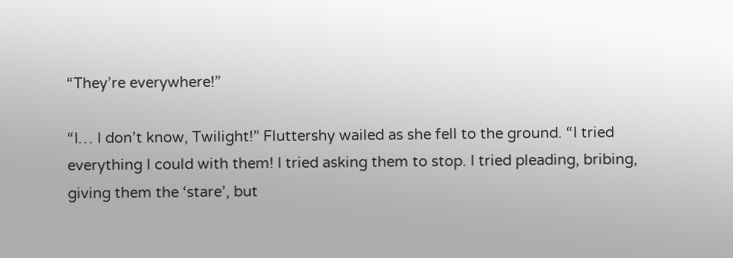“They’re everywhere!”

“I… I don’t know, Twilight!” Fluttershy wailed as she fell to the ground. “I tried everything I could with them! I tried asking them to stop. I tried pleading, bribing, giving them the ‘stare’, but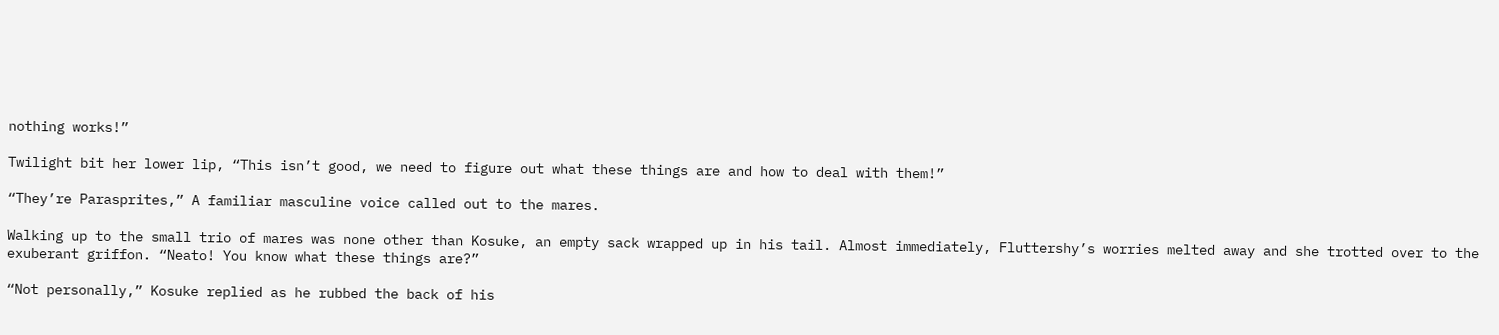nothing works!”

Twilight bit her lower lip, “This isn’t good, we need to figure out what these things are and how to deal with them!”

“They’re Parasprites,” A familiar masculine voice called out to the mares.

Walking up to the small trio of mares was none other than Kosuke, an empty sack wrapped up in his tail. Almost immediately, Fluttershy’s worries melted away and she trotted over to the exuberant griffon. “Neato! You know what these things are?”

“Not personally,” Kosuke replied as he rubbed the back of his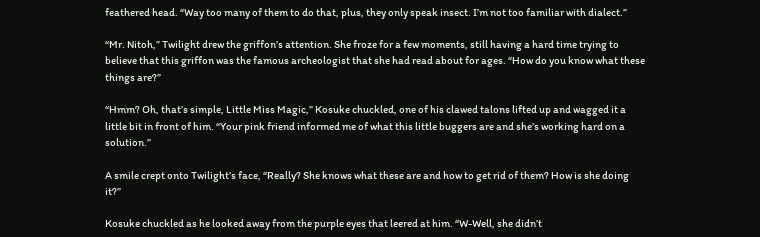feathered head. “Way too many of them to do that, plus, they only speak insect. I’m not too familiar with dialect.”

“Mr. Nitoh,” Twilight drew the griffon’s attention. She froze for a few moments, still having a hard time trying to believe that this griffon was the famous archeologist that she had read about for ages. “How do you know what these things are?”

“Hmm? Oh, that’s simple, Little Miss Magic,” Kosuke chuckled, one of his clawed talons lifted up and wagged it a little bit in front of him. “Your pink friend informed me of what this little buggers are and she’s working hard on a solution.”

A smile crept onto Twilight’s face, “Really? She knows what these are and how to get rid of them? How is she doing it?”

Kosuke chuckled as he looked away from the purple eyes that leered at him. “W-Well, she didn’t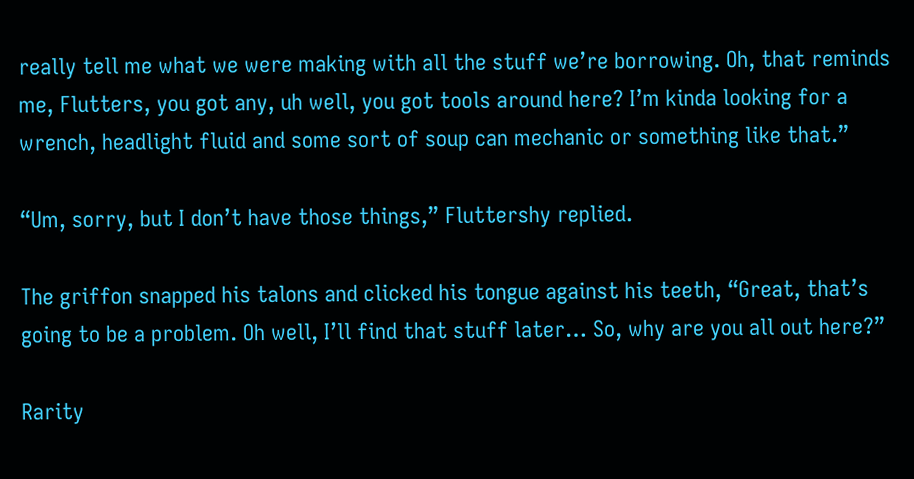really tell me what we were making with all the stuff we’re borrowing. Oh, that reminds me, Flutters, you got any, uh well, you got tools around here? I’m kinda looking for a wrench, headlight fluid and some sort of soup can mechanic or something like that.”

“Um, sorry, but I don’t have those things,” Fluttershy replied.

The griffon snapped his talons and clicked his tongue against his teeth, “Great, that’s going to be a problem. Oh well, I’ll find that stuff later… So, why are you all out here?”

Rarity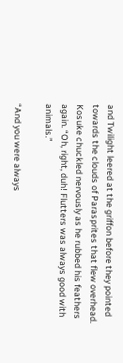and Twilight leered at the griffon before they pointed towards the clouds of Parasprites that flew overhead. Kosuke chuckled nervously as he rubbed his feathers again. “Oh, right, duh! Flutters was always good with animals.”

“And you were always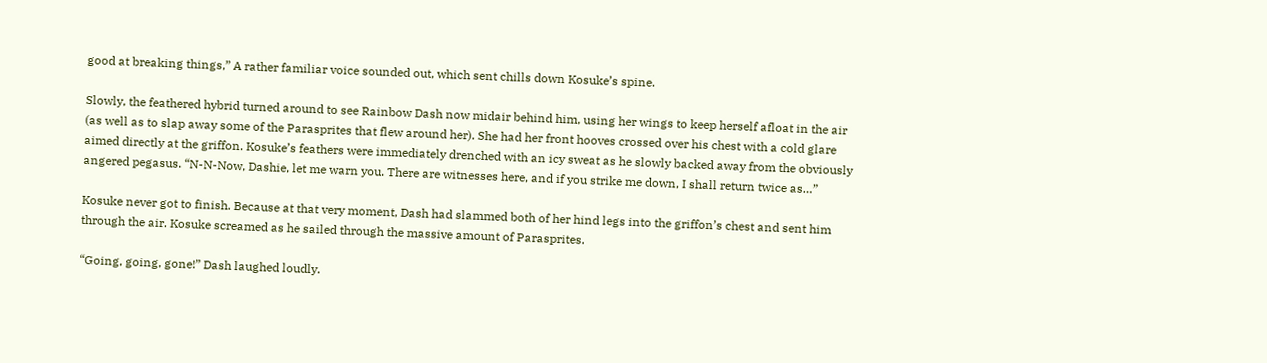good at breaking things,” A rather familiar voice sounded out, which sent chills down Kosuke’s spine.

Slowly, the feathered hybrid turned around to see Rainbow Dash now midair behind him, using her wings to keep herself afloat in the air (as well as to slap away some of the Parasprites that flew around her). She had her front hooves crossed over his chest with a cold glare aimed directly at the griffon. Kosuke’s feathers were immediately drenched with an icy sweat as he slowly backed away from the obviously angered pegasus. “N-N-Now, Dashie, let me warn you. There are witnesses here, and if you strike me down, I shall return twice as…”

Kosuke never got to finish. Because at that very moment, Dash had slammed both of her hind legs into the griffon’s chest and sent him through the air. Kosuke screamed as he sailed through the massive amount of Parasprites.

“Going, going, gone!” Dash laughed loudly.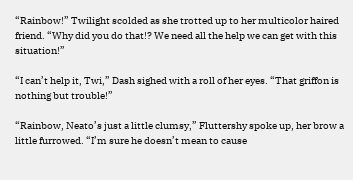“Rainbow!” Twilight scolded as she trotted up to her multicolor haired friend. “Why did you do that!? We need all the help we can get with this situation!”

“I can’t help it, Twi,” Dash sighed with a roll of her eyes. “That griffon is nothing but trouble!”

“Rainbow, Neato’s just a little clumsy,” Fluttershy spoke up, her brow a little furrowed. “I’m sure he doesn’t mean to cause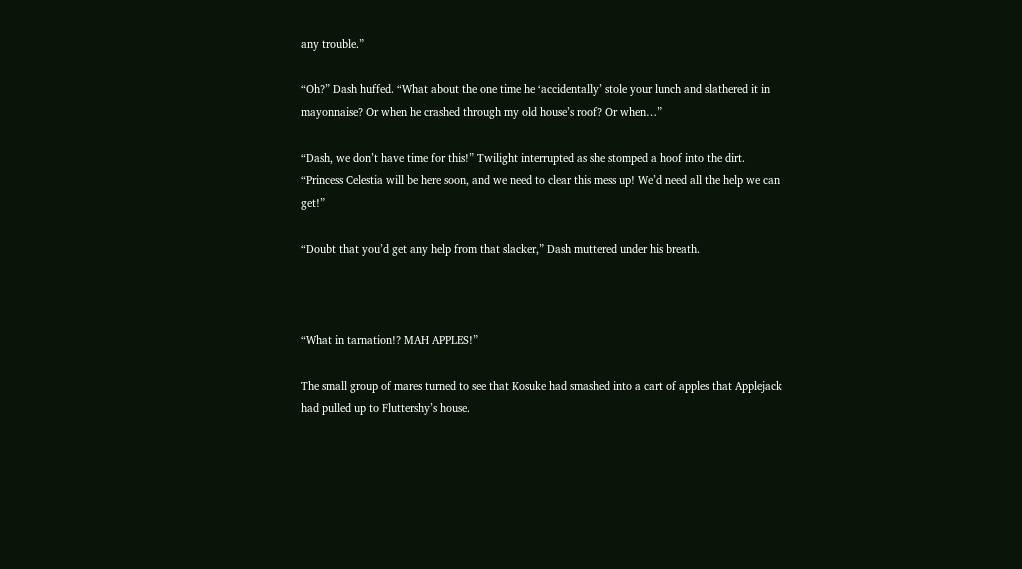any trouble.”

“Oh?” Dash huffed. “What about the one time he ‘accidentally’ stole your lunch and slathered it in mayonnaise? Or when he crashed through my old house’s roof? Or when…”

“Dash, we don’t have time for this!” Twilight interrupted as she stomped a hoof into the dirt. “Princess Celestia will be here soon, and we need to clear this mess up! We’d need all the help we can get!”

“Doubt that you’d get any help from that slacker,” Dash muttered under his breath.



“What in tarnation!? MAH APPLES!”

The small group of mares turned to see that Kosuke had smashed into a cart of apples that Applejack had pulled up to Fluttershy’s house.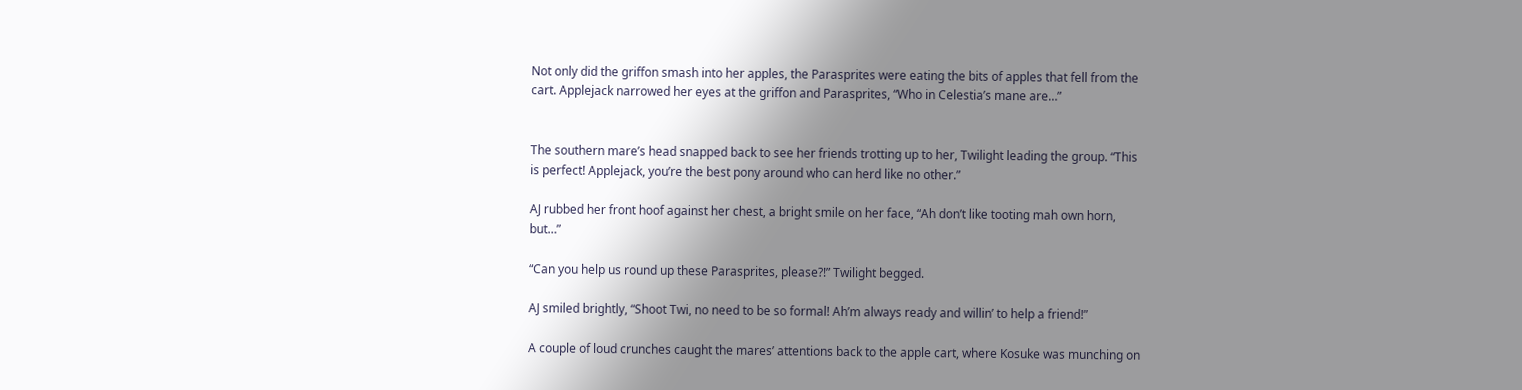Not only did the griffon smash into her apples, the Parasprites were eating the bits of apples that fell from the cart. Applejack narrowed her eyes at the griffon and Parasprites, “Who in Celestia’s mane are…”


The southern mare’s head snapped back to see her friends trotting up to her, Twilight leading the group. “This is perfect! Applejack, you’re the best pony around who can herd like no other.”

AJ rubbed her front hoof against her chest, a bright smile on her face, “Ah don’t like tooting mah own horn, but…”

“Can you help us round up these Parasprites, please?!” Twilight begged.

AJ smiled brightly, “Shoot Twi, no need to be so formal! Ah’m always ready and willin’ to help a friend!”

A couple of loud crunches caught the mares’ attentions back to the apple cart, where Kosuke was munching on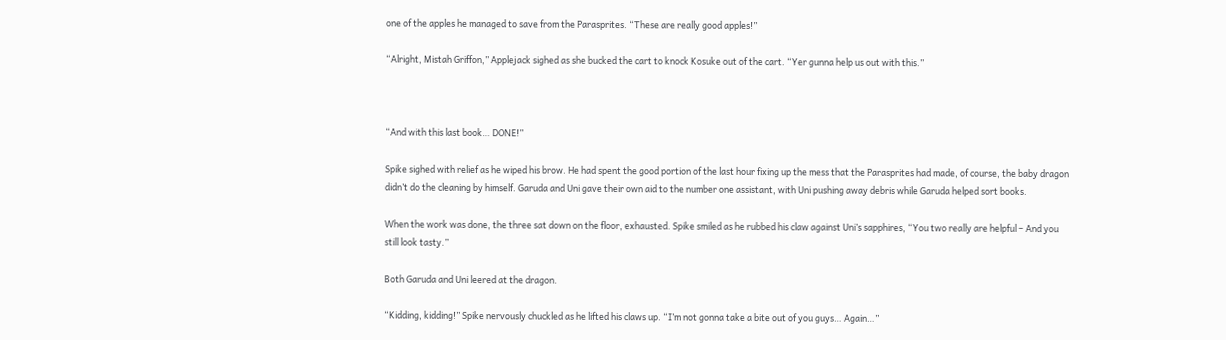one of the apples he managed to save from the Parasprites. “These are really good apples!”

“Alright, Mistah Griffon,” Applejack sighed as she bucked the cart to knock Kosuke out of the cart. “Yer gunna help us out with this.”



“And with this last book… DONE!”

Spike sighed with relief as he wiped his brow. He had spent the good portion of the last hour fixing up the mess that the Parasprites had made, of course, the baby dragon didn’t do the cleaning by himself. Garuda and Uni gave their own aid to the number one assistant, with Uni pushing away debris while Garuda helped sort books.

When the work was done, the three sat down on the floor, exhausted. Spike smiled as he rubbed his claw against Uni’s sapphires, “You two really are helpful – And you still look tasty.”

Both Garuda and Uni leered at the dragon.

“Kidding, kidding!” Spike nervously chuckled as he lifted his claws up. “I’m not gonna take a bite out of you guys… Again…”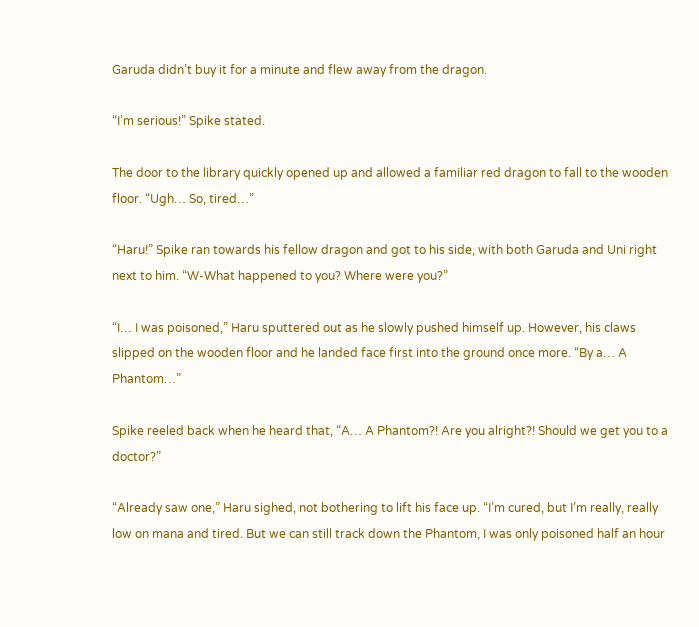Garuda didn’t buy it for a minute and flew away from the dragon.

“I’m serious!” Spike stated.

The door to the library quickly opened up and allowed a familiar red dragon to fall to the wooden floor. “Ugh… So, tired…”

“Haru!” Spike ran towards his fellow dragon and got to his side, with both Garuda and Uni right next to him. “W-What happened to you? Where were you?”

“I… I was poisoned,” Haru sputtered out as he slowly pushed himself up. However, his claws slipped on the wooden floor and he landed face first into the ground once more. “By a… A Phantom…”

Spike reeled back when he heard that, “A… A Phantom?! Are you alright?! Should we get you to a doctor?”

“Already saw one,” Haru sighed, not bothering to lift his face up. “I’m cured, but I’m really, really low on mana and tired. But we can still track down the Phantom, I was only poisoned half an hour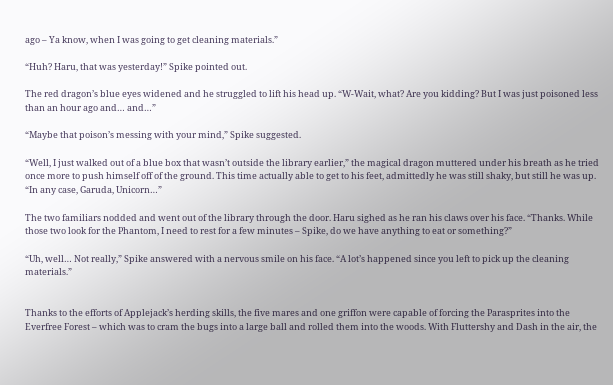ago – Ya know, when I was going to get cleaning materials.”

“Huh? Haru, that was yesterday!” Spike pointed out.

The red dragon’s blue eyes widened and he struggled to lift his head up. “W-Wait, what? Are you kidding? But I was just poisoned less than an hour ago and… and…”

“Maybe that poison’s messing with your mind,” Spike suggested.

“Well, I just walked out of a blue box that wasn’t outside the library earlier,” the magical dragon muttered under his breath as he tried once more to push himself off of the ground. This time actually able to get to his feet, admittedly he was still shaky, but still he was up. “In any case, Garuda, Unicorn…”

The two familiars nodded and went out of the library through the door. Haru sighed as he ran his claws over his face. “Thanks. While those two look for the Phantom, I need to rest for a few minutes – Spike, do we have anything to eat or something?”

“Uh, well… Not really,” Spike answered with a nervous smile on his face. “A lot’s happened since you left to pick up the cleaning materials.”


Thanks to the efforts of Applejack’s herding skills, the five mares and one griffon were capable of forcing the Parasprites into the Everfree Forest – which was to cram the bugs into a large ball and rolled them into the woods. With Fluttershy and Dash in the air, the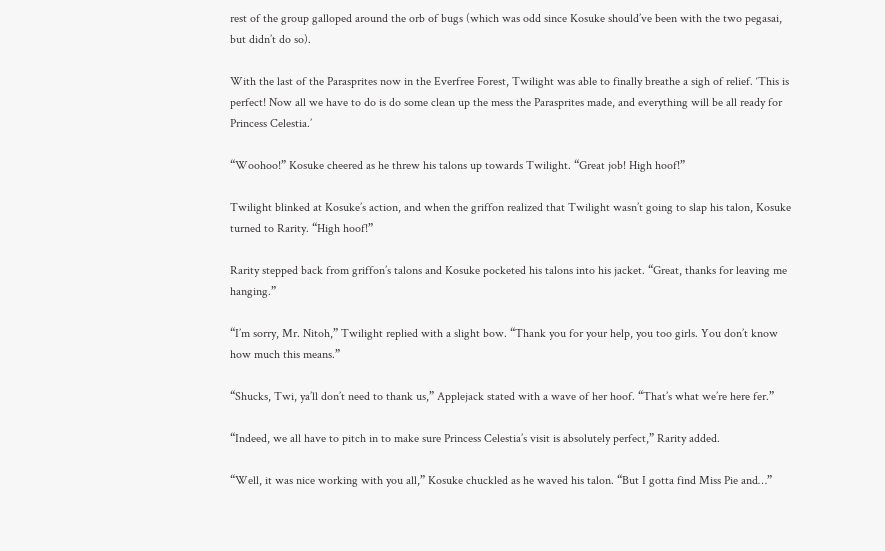rest of the group galloped around the orb of bugs (which was odd since Kosuke should’ve been with the two pegasai, but didn’t do so).

With the last of the Parasprites now in the Everfree Forest, Twilight was able to finally breathe a sigh of relief. ‘This is perfect! Now all we have to do is do some clean up the mess the Parasprites made, and everything will be all ready for Princess Celestia.’

“Woohoo!” Kosuke cheered as he threw his talons up towards Twilight. “Great job! High hoof!”

Twilight blinked at Kosuke’s action, and when the griffon realized that Twilight wasn’t going to slap his talon, Kosuke turned to Rarity. “High hoof!”

Rarity stepped back from griffon’s talons and Kosuke pocketed his talons into his jacket. “Great, thanks for leaving me hanging.”

“I’m sorry, Mr. Nitoh,” Twilight replied with a slight bow. “Thank you for your help, you too girls. You don’t know how much this means.”

“Shucks, Twi, ya’ll don’t need to thank us,” Applejack stated with a wave of her hoof. “That’s what we’re here fer.”

“Indeed, we all have to pitch in to make sure Princess Celestia’s visit is absolutely perfect,” Rarity added.

“Well, it was nice working with you all,” Kosuke chuckled as he waved his talon. “But I gotta find Miss Pie and…”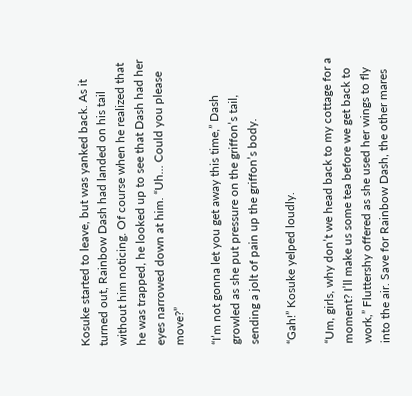Kosuke started to leave, but was yanked back. As it turned out, Rainbow Dash had landed on his tail without him noticing. Of course when he realized that he was trapped, he looked up to see that Dash had her eyes narrowed down at him. “Uh… Could you please move?”

“I’m not gonna let you get away this time,” Dash growled as she put pressure on the griffon’s tail, sending a jolt of pain up the griffon’s body.

“Gah!” Kosuke yelped loudly.

“Um, girls, why don’t we head back to my cottage for a moment? I’ll make us some tea before we get back to work,” Fluttershy offered as she used her wings to fly into the air. Save for Rainbow Dash, the other mares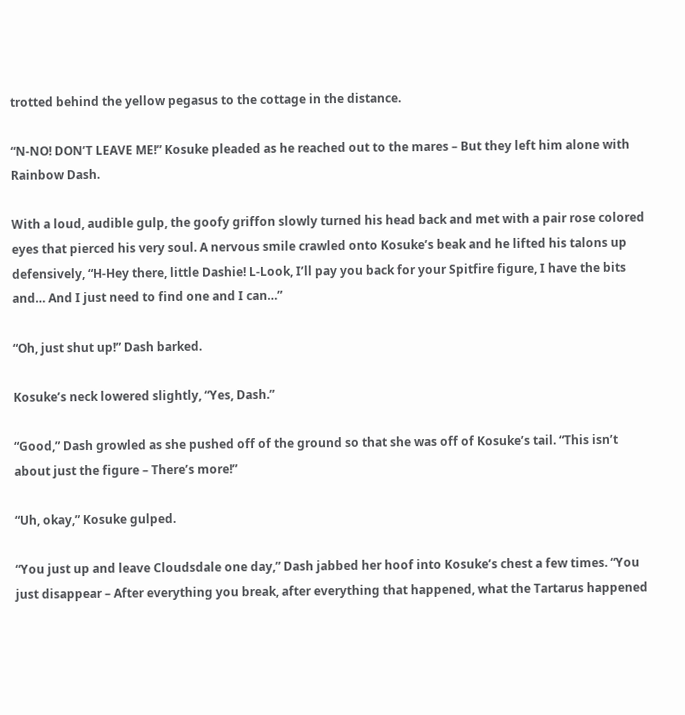trotted behind the yellow pegasus to the cottage in the distance.

“N-NO! DON’T LEAVE ME!” Kosuke pleaded as he reached out to the mares – But they left him alone with Rainbow Dash.

With a loud, audible gulp, the goofy griffon slowly turned his head back and met with a pair rose colored eyes that pierced his very soul. A nervous smile crawled onto Kosuke’s beak and he lifted his talons up defensively, “H-Hey there, little Dashie! L-Look, I’ll pay you back for your Spitfire figure, I have the bits and… And I just need to find one and I can…”

“Oh, just shut up!” Dash barked.

Kosuke’s neck lowered slightly, “Yes, Dash.”

“Good,” Dash growled as she pushed off of the ground so that she was off of Kosuke’s tail. “This isn’t about just the figure – There’s more!”

“Uh, okay,” Kosuke gulped.

“You just up and leave Cloudsdale one day,” Dash jabbed her hoof into Kosuke’s chest a few times. “You just disappear – After everything you break, after everything that happened, what the Tartarus happened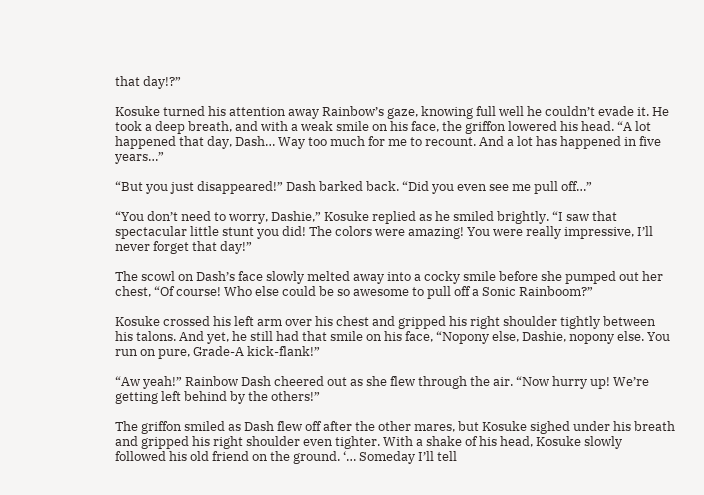that day!?”

Kosuke turned his attention away Rainbow’s gaze, knowing full well he couldn’t evade it. He took a deep breath, and with a weak smile on his face, the griffon lowered his head. “A lot happened that day, Dash… Way too much for me to recount. And a lot has happened in five years…”

“But you just disappeared!” Dash barked back. “Did you even see me pull off…”

“You don’t need to worry, Dashie,” Kosuke replied as he smiled brightly. “I saw that spectacular little stunt you did! The colors were amazing! You were really impressive, I’ll never forget that day!”

The scowl on Dash’s face slowly melted away into a cocky smile before she pumped out her chest, “Of course! Who else could be so awesome to pull off a Sonic Rainboom?”

Kosuke crossed his left arm over his chest and gripped his right shoulder tightly between his talons. And yet, he still had that smile on his face, “Nopony else, Dashie, nopony else. You run on pure, Grade-A kick-flank!”

“Aw yeah!” Rainbow Dash cheered out as she flew through the air. “Now hurry up! We’re getting left behind by the others!”

The griffon smiled as Dash flew off after the other mares, but Kosuke sighed under his breath and gripped his right shoulder even tighter. With a shake of his head, Kosuke slowly followed his old friend on the ground. ‘… Someday I’ll tell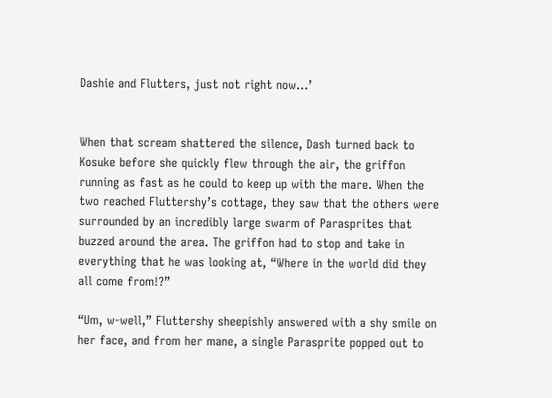Dashie and Flutters, just not right now…’


When that scream shattered the silence, Dash turned back to Kosuke before she quickly flew through the air, the griffon running as fast as he could to keep up with the mare. When the two reached Fluttershy’s cottage, they saw that the others were surrounded by an incredibly large swarm of Parasprites that buzzed around the area. The griffon had to stop and take in everything that he was looking at, “Where in the world did they all come from!?”

“Um, w-well,” Fluttershy sheepishly answered with a shy smile on her face, and from her mane, a single Parasprite popped out to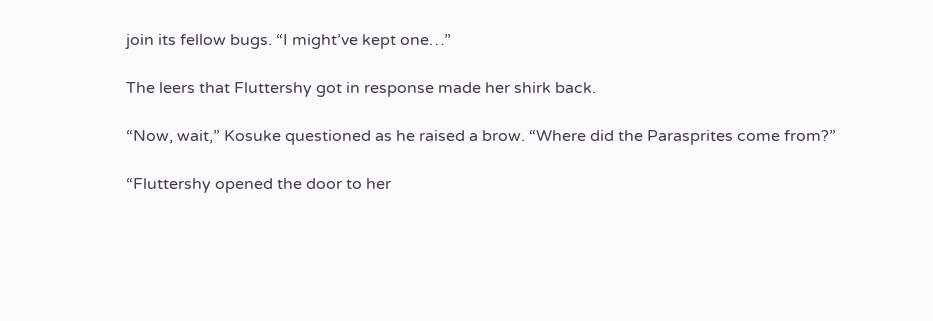join its fellow bugs. “I might’ve kept one…”

The leers that Fluttershy got in response made her shirk back.

“Now, wait,” Kosuke questioned as he raised a brow. “Where did the Parasprites come from?”

“Fluttershy opened the door to her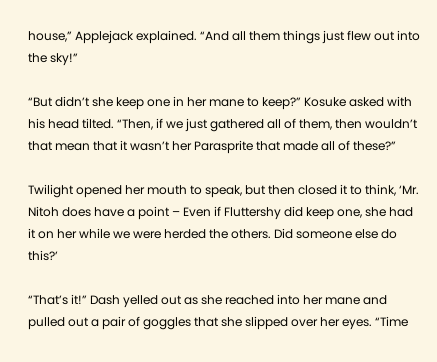house,” Applejack explained. “And all them things just flew out into the sky!”

“But didn’t she keep one in her mane to keep?” Kosuke asked with his head tilted. “Then, if we just gathered all of them, then wouldn’t that mean that it wasn’t her Parasprite that made all of these?”

Twilight opened her mouth to speak, but then closed it to think, ‘Mr. Nitoh does have a point – Even if Fluttershy did keep one, she had it on her while we were herded the others. Did someone else do this?’

“That’s it!” Dash yelled out as she reached into her mane and pulled out a pair of goggles that she slipped over her eyes. “Time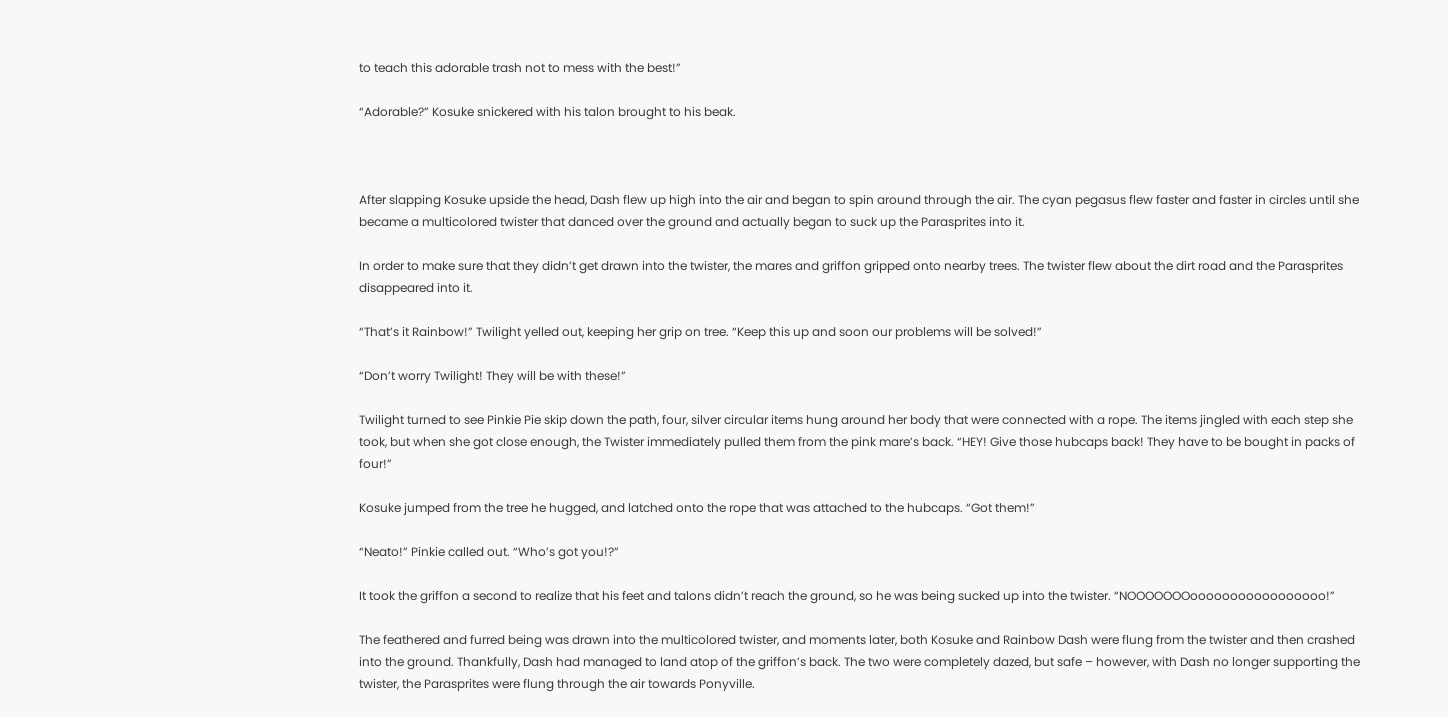to teach this adorable trash not to mess with the best!”

“Adorable?” Kosuke snickered with his talon brought to his beak.



After slapping Kosuke upside the head, Dash flew up high into the air and began to spin around through the air. The cyan pegasus flew faster and faster in circles until she became a multicolored twister that danced over the ground and actually began to suck up the Parasprites into it.

In order to make sure that they didn’t get drawn into the twister, the mares and griffon gripped onto nearby trees. The twister flew about the dirt road and the Parasprites disappeared into it.

“That’s it Rainbow!” Twilight yelled out, keeping her grip on tree. “Keep this up and soon our problems will be solved!”

“Don’t worry Twilight! They will be with these!”

Twilight turned to see Pinkie Pie skip down the path, four, silver circular items hung around her body that were connected with a rope. The items jingled with each step she took, but when she got close enough, the Twister immediately pulled them from the pink mare’s back. “HEY! Give those hubcaps back! They have to be bought in packs of four!”

Kosuke jumped from the tree he hugged, and latched onto the rope that was attached to the hubcaps. “Got them!”

“Neato!” Pinkie called out. “Who’s got you!?”

It took the griffon a second to realize that his feet and talons didn’t reach the ground, so he was being sucked up into the twister. “NOOOOOOOooooooooooooooooo!”

The feathered and furred being was drawn into the multicolored twister, and moments later, both Kosuke and Rainbow Dash were flung from the twister and then crashed into the ground. Thankfully, Dash had managed to land atop of the griffon’s back. The two were completely dazed, but safe – however, with Dash no longer supporting the twister, the Parasprites were flung through the air towards Ponyville.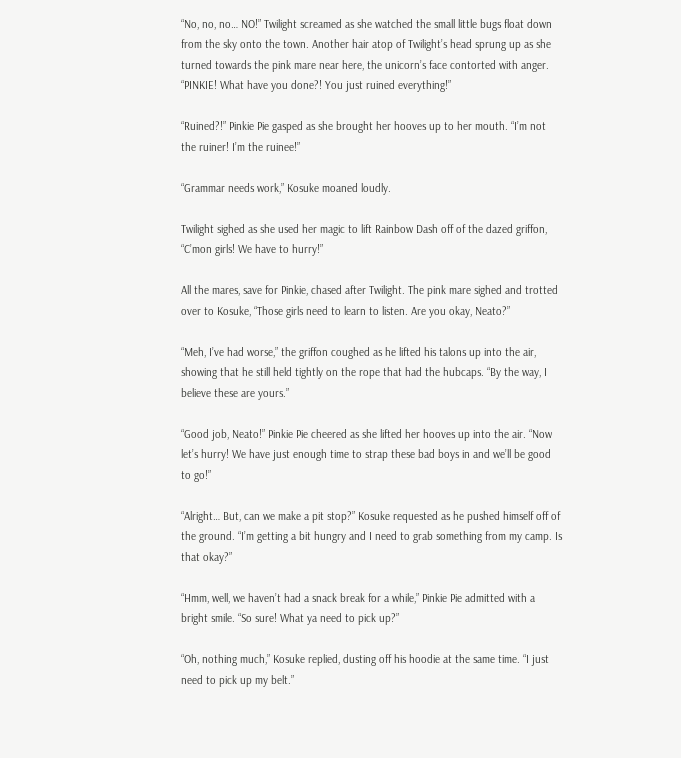“No, no, no… NO!” Twilight screamed as she watched the small little bugs float down from the sky onto the town. Another hair atop of Twilight’s head sprung up as she turned towards the pink mare near here, the unicorn’s face contorted with anger. “PINKIE! What have you done?! You just ruined everything!”

“Ruined?!” Pinkie Pie gasped as she brought her hooves up to her mouth. “I’m not the ruiner! I’m the ruinee!”

“Grammar needs work,” Kosuke moaned loudly.

Twilight sighed as she used her magic to lift Rainbow Dash off of the dazed griffon, “C’mon girls! We have to hurry!”

All the mares, save for Pinkie, chased after Twilight. The pink mare sighed and trotted over to Kosuke, “Those girls need to learn to listen. Are you okay, Neato?”

“Meh, I’ve had worse,” the griffon coughed as he lifted his talons up into the air, showing that he still held tightly on the rope that had the hubcaps. “By the way, I believe these are yours.”

“Good job, Neato!” Pinkie Pie cheered as she lifted her hooves up into the air. “Now let’s hurry! We have just enough time to strap these bad boys in and we’ll be good to go!”

“Alright… But, can we make a pit stop?” Kosuke requested as he pushed himself off of the ground. “I’m getting a bit hungry and I need to grab something from my camp. Is that okay?”

“Hmm, well, we haven’t had a snack break for a while,” Pinkie Pie admitted with a bright smile. “So sure! What ya need to pick up?”

“Oh, nothing much,” Kosuke replied, dusting off his hoodie at the same time. “I just need to pick up my belt.”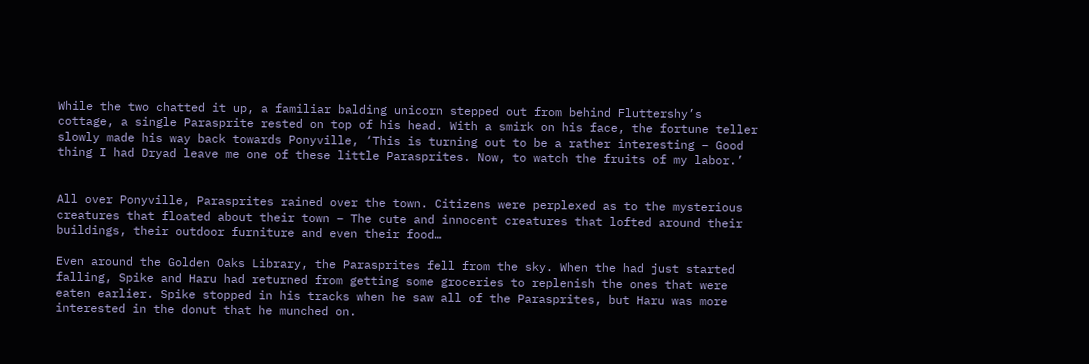While the two chatted it up, a familiar balding unicorn stepped out from behind Fluttershy’s cottage, a single Parasprite rested on top of his head. With a smirk on his face, the fortune teller slowly made his way back towards Ponyville, ‘This is turning out to be a rather interesting – Good thing I had Dryad leave me one of these little Parasprites. Now, to watch the fruits of my labor.’


All over Ponyville, Parasprites rained over the town. Citizens were perplexed as to the mysterious creatures that floated about their town – The cute and innocent creatures that lofted around their buildings, their outdoor furniture and even their food…

Even around the Golden Oaks Library, the Parasprites fell from the sky. When the had just started falling, Spike and Haru had returned from getting some groceries to replenish the ones that were eaten earlier. Spike stopped in his tracks when he saw all of the Parasprites, but Haru was more interested in the donut that he munched on.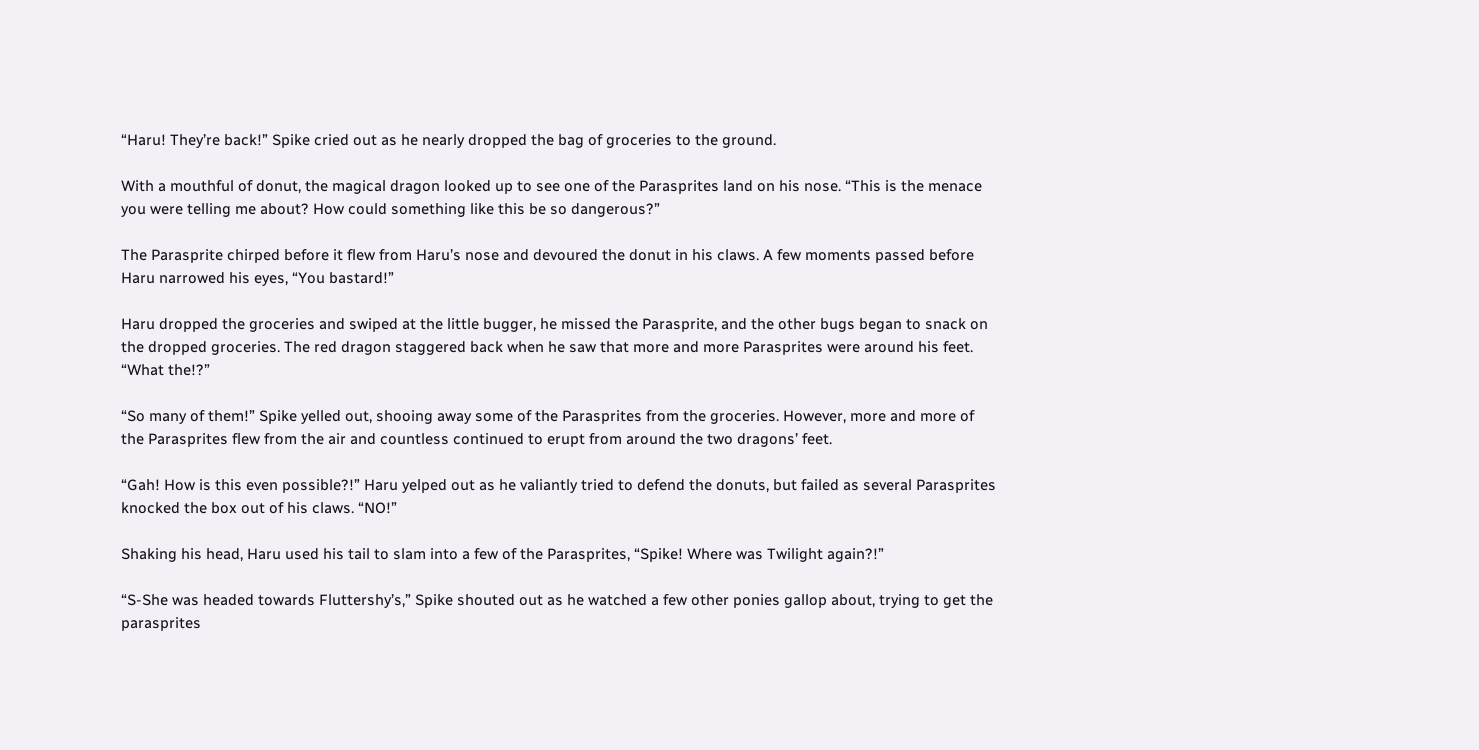“Haru! They’re back!” Spike cried out as he nearly dropped the bag of groceries to the ground.

With a mouthful of donut, the magical dragon looked up to see one of the Parasprites land on his nose. “This is the menace you were telling me about? How could something like this be so dangerous?”

The Parasprite chirped before it flew from Haru’s nose and devoured the donut in his claws. A few moments passed before Haru narrowed his eyes, “You bastard!”

Haru dropped the groceries and swiped at the little bugger, he missed the Parasprite, and the other bugs began to snack on the dropped groceries. The red dragon staggered back when he saw that more and more Parasprites were around his feet. “What the!?”

“So many of them!” Spike yelled out, shooing away some of the Parasprites from the groceries. However, more and more of the Parasprites flew from the air and countless continued to erupt from around the two dragons’ feet.

“Gah! How is this even possible?!” Haru yelped out as he valiantly tried to defend the donuts, but failed as several Parasprites knocked the box out of his claws. “NO!”

Shaking his head, Haru used his tail to slam into a few of the Parasprites, “Spike! Where was Twilight again?!”

“S-She was headed towards Fluttershy’s,” Spike shouted out as he watched a few other ponies gallop about, trying to get the parasprites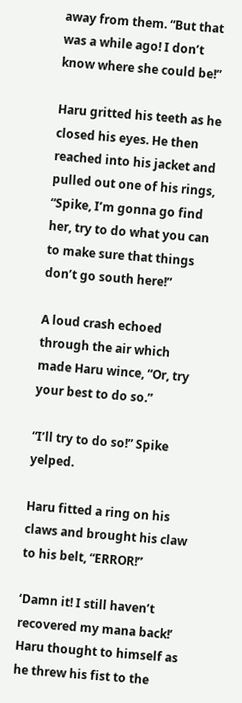away from them. “But that was a while ago! I don’t know where she could be!”

Haru gritted his teeth as he closed his eyes. He then reached into his jacket and pulled out one of his rings, “Spike, I’m gonna go find her, try to do what you can to make sure that things don’t go south here!”

A loud crash echoed through the air which made Haru wince, “Or, try your best to do so.”

“I’ll try to do so!” Spike yelped.

Haru fitted a ring on his claws and brought his claw to his belt, “ERROR!”

‘Damn it! I still haven’t recovered my mana back!’ Haru thought to himself as he threw his fist to the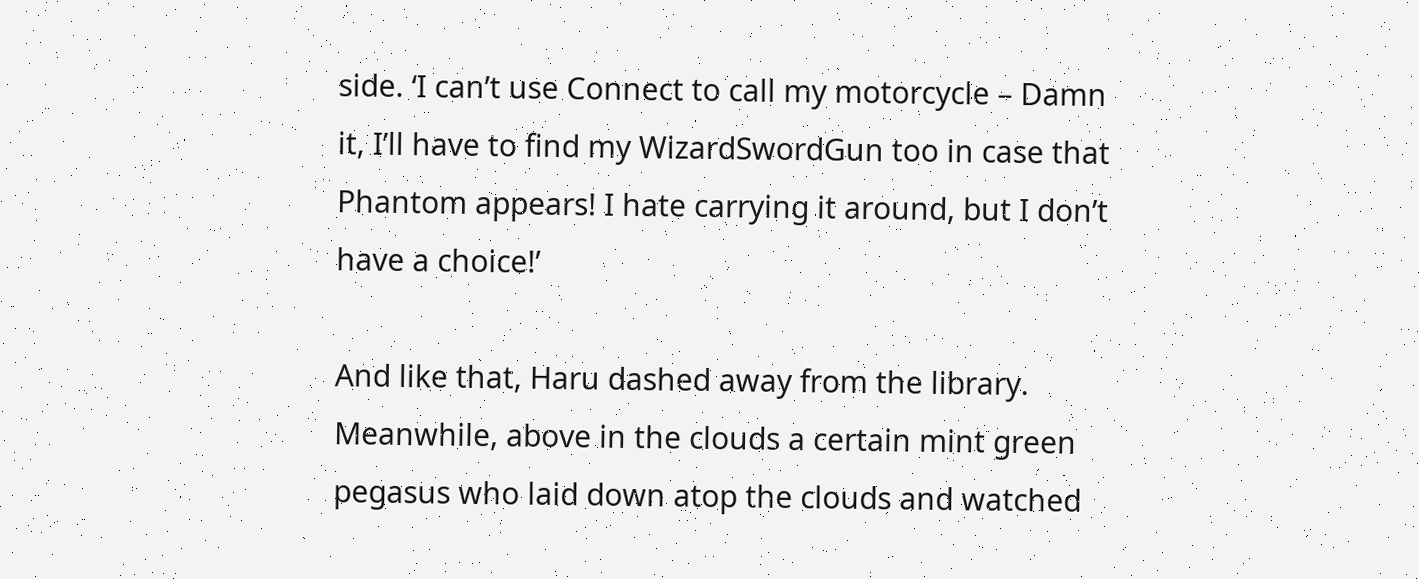side. ‘I can’t use Connect to call my motorcycle – Damn it, I’ll have to find my WizardSwordGun too in case that Phantom appears! I hate carrying it around, but I don’t have a choice!’

And like that, Haru dashed away from the library. Meanwhile, above in the clouds a certain mint green pegasus who laid down atop the clouds and watched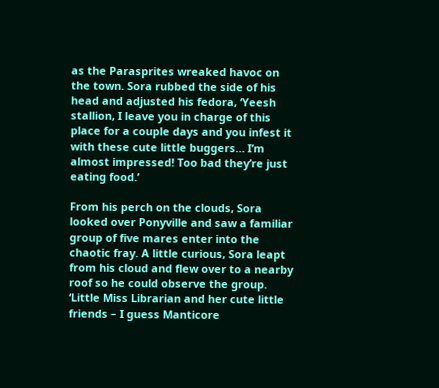as the Parasprites wreaked havoc on the town. Sora rubbed the side of his head and adjusted his fedora, ‘Yeesh stallion, I leave you in charge of this place for a couple days and you infest it with these cute little buggers… I’m almost impressed! Too bad they’re just eating food.’

From his perch on the clouds, Sora looked over Ponyville and saw a familiar group of five mares enter into the chaotic fray. A little curious, Sora leapt from his cloud and flew over to a nearby roof so he could observe the group. ‘Little Miss Librarian and her cute little friends – I guess Manticore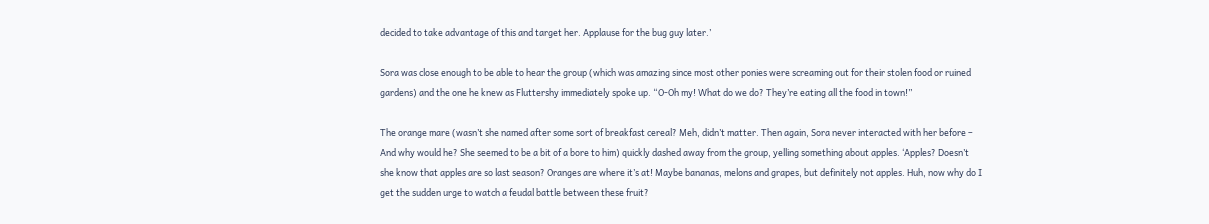decided to take advantage of this and target her. Applause for the bug guy later.’

Sora was close enough to be able to hear the group (which was amazing since most other ponies were screaming out for their stolen food or ruined gardens) and the one he knew as Fluttershy immediately spoke up. “O-Oh my! What do we do? They’re eating all the food in town!”

The orange mare (wasn’t she named after some sort of breakfast cereal? Meh, didn’t matter. Then again, Sora never interacted with her before – And why would he? She seemed to be a bit of a bore to him) quickly dashed away from the group, yelling something about apples. ‘Apples? Doesn’t she know that apples are so last season? Oranges are where it’s at! Maybe bananas, melons and grapes, but definitely not apples. Huh, now why do I get the sudden urge to watch a feudal battle between these fruit?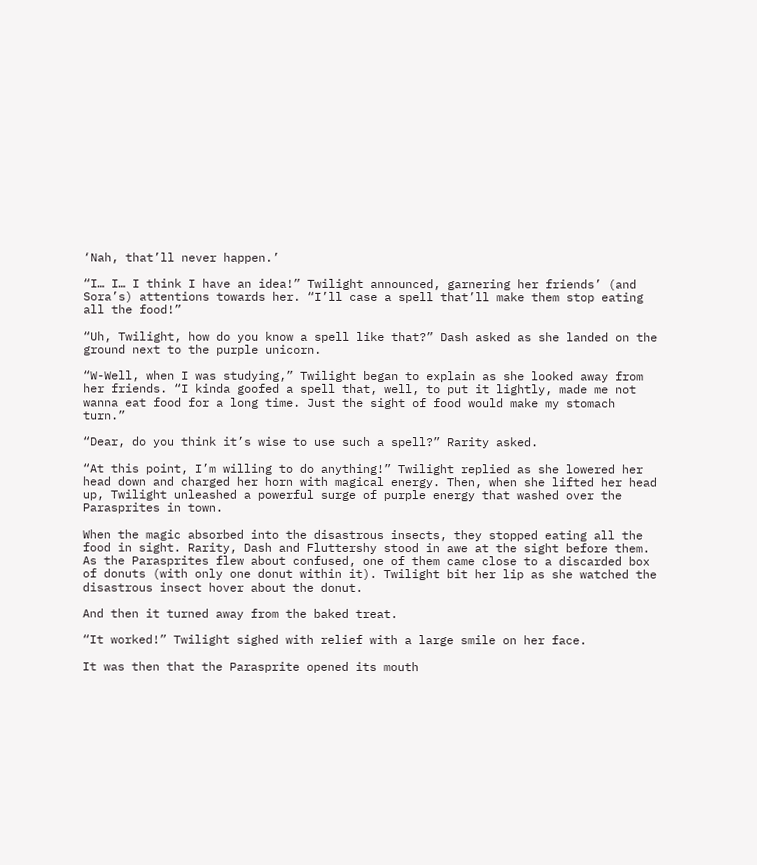‘Nah, that’ll never happen.’

“I… I… I think I have an idea!” Twilight announced, garnering her friends’ (and Sora’s) attentions towards her. “I’ll case a spell that’ll make them stop eating all the food!”

“Uh, Twilight, how do you know a spell like that?” Dash asked as she landed on the ground next to the purple unicorn.

“W-Well, when I was studying,” Twilight began to explain as she looked away from her friends. “I kinda goofed a spell that, well, to put it lightly, made me not wanna eat food for a long time. Just the sight of food would make my stomach turn.”

“Dear, do you think it’s wise to use such a spell?” Rarity asked.

“At this point, I’m willing to do anything!” Twilight replied as she lowered her head down and charged her horn with magical energy. Then, when she lifted her head up, Twilight unleashed a powerful surge of purple energy that washed over the Parasprites in town.

When the magic absorbed into the disastrous insects, they stopped eating all the food in sight. Rarity, Dash and Fluttershy stood in awe at the sight before them. As the Parasprites flew about confused, one of them came close to a discarded box of donuts (with only one donut within it). Twilight bit her lip as she watched the disastrous insect hover about the donut.

And then it turned away from the baked treat.

“It worked!” Twilight sighed with relief with a large smile on her face.

It was then that the Parasprite opened its mouth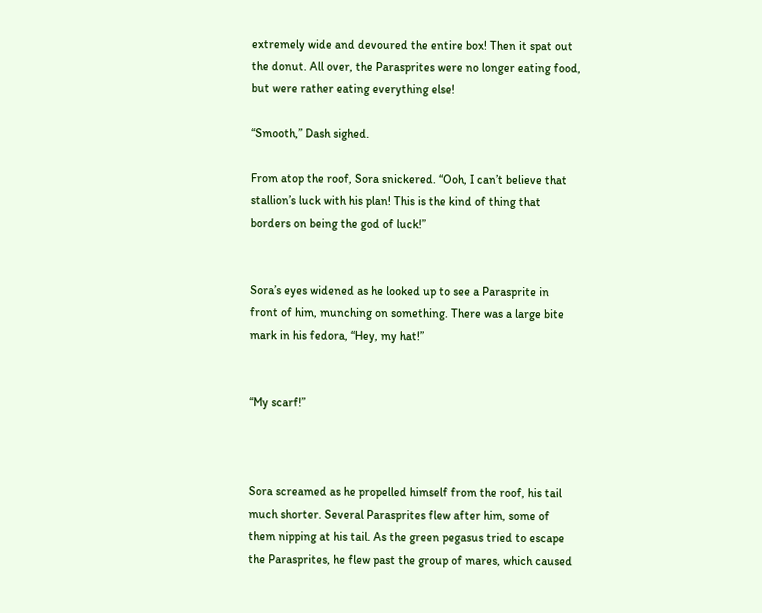extremely wide and devoured the entire box! Then it spat out the donut. All over, the Parasprites were no longer eating food, but were rather eating everything else!

“Smooth,” Dash sighed.

From atop the roof, Sora snickered. “Ooh, I can’t believe that stallion’s luck with his plan! This is the kind of thing that borders on being the god of luck!”


Sora’s eyes widened as he looked up to see a Parasprite in front of him, munching on something. There was a large bite mark in his fedora, “Hey, my hat!”


“My scarf!”



Sora screamed as he propelled himself from the roof, his tail much shorter. Several Parasprites flew after him, some of them nipping at his tail. As the green pegasus tried to escape the Parasprites, he flew past the group of mares, which caused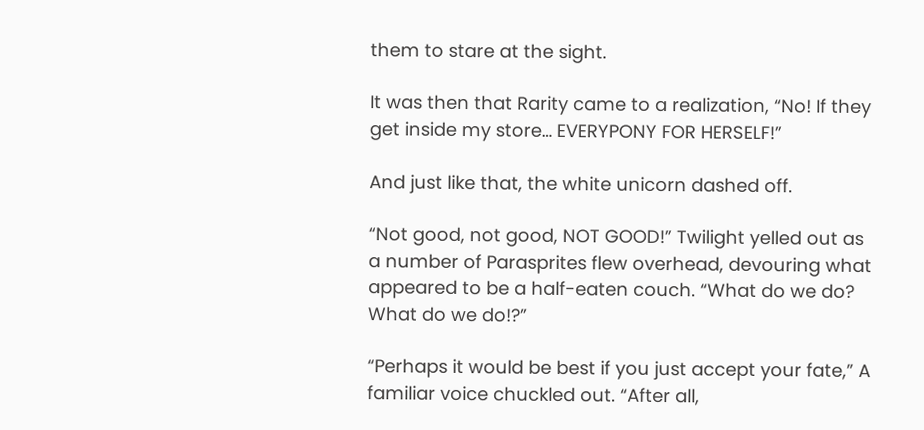them to stare at the sight.

It was then that Rarity came to a realization, “No! If they get inside my store… EVERYPONY FOR HERSELF!”

And just like that, the white unicorn dashed off.

“Not good, not good, NOT GOOD!” Twilight yelled out as a number of Parasprites flew overhead, devouring what appeared to be a half-eaten couch. “What do we do? What do we do!?”

“Perhaps it would be best if you just accept your fate,” A familiar voice chuckled out. “After all,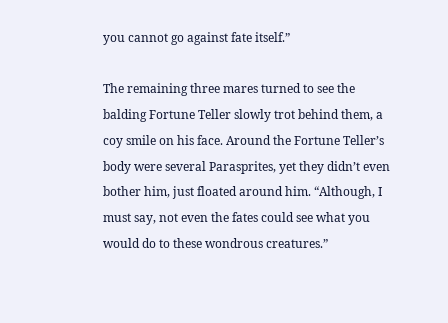you cannot go against fate itself.”

The remaining three mares turned to see the balding Fortune Teller slowly trot behind them, a coy smile on his face. Around the Fortune Teller’s body were several Parasprites, yet they didn’t even bother him, just floated around him. “Although, I must say, not even the fates could see what you would do to these wondrous creatures.”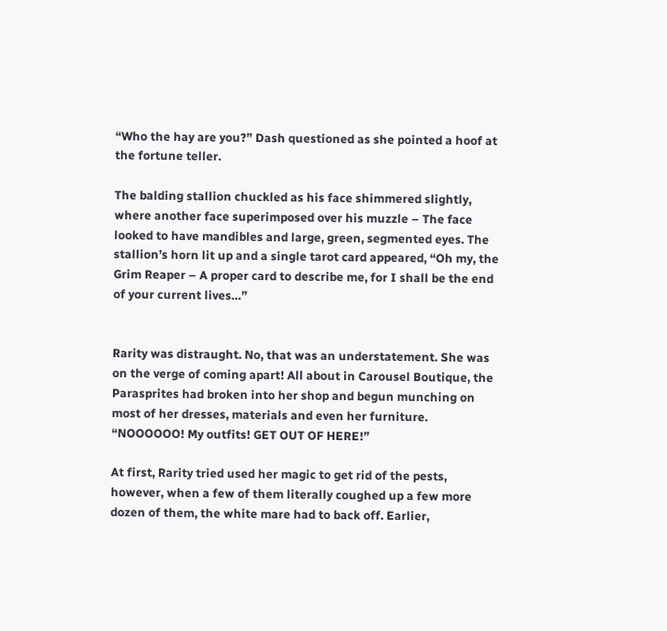“Who the hay are you?” Dash questioned as she pointed a hoof at the fortune teller.

The balding stallion chuckled as his face shimmered slightly, where another face superimposed over his muzzle – The face looked to have mandibles and large, green, segmented eyes. The stallion’s horn lit up and a single tarot card appeared, “Oh my, the Grim Reaper – A proper card to describe me, for I shall be the end of your current lives…”


Rarity was distraught. No, that was an understatement. She was on the verge of coming apart! All about in Carousel Boutique, the Parasprites had broken into her shop and begun munching on most of her dresses, materials and even her furniture. “NOOOOOO! My outfits! GET OUT OF HERE!”

At first, Rarity tried used her magic to get rid of the pests, however, when a few of them literally coughed up a few more dozen of them, the white mare had to back off. Earlier,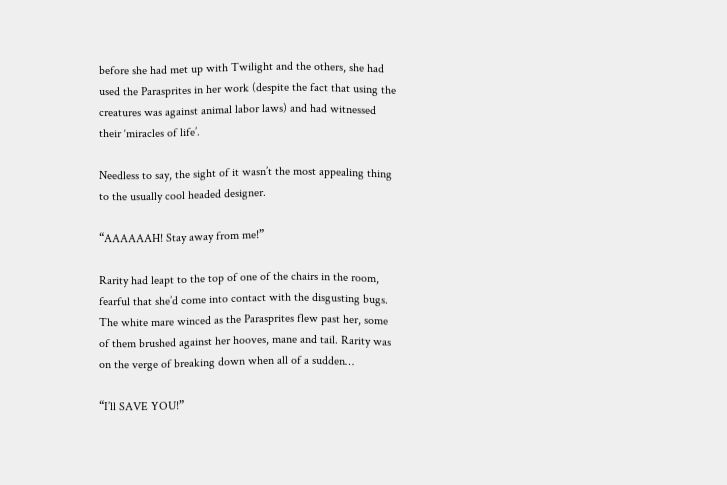before she had met up with Twilight and the others, she had used the Parasprites in her work (despite the fact that using the creatures was against animal labor laws) and had witnessed their ‘miracles of life’.

Needless to say, the sight of it wasn’t the most appealing thing to the usually cool headed designer.

“AAAAAAH! Stay away from me!”

Rarity had leapt to the top of one of the chairs in the room, fearful that she’d come into contact with the disgusting bugs. The white mare winced as the Parasprites flew past her, some of them brushed against her hooves, mane and tail. Rarity was on the verge of breaking down when all of a sudden…

“I’ll SAVE YOU!”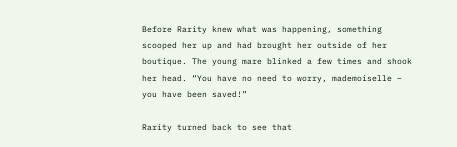Before Rarity knew what was happening, something scooped her up and had brought her outside of her boutique. The young mare blinked a few times and shook her head. “You have no need to worry, mademoiselle – you have been saved!”

Rarity turned back to see that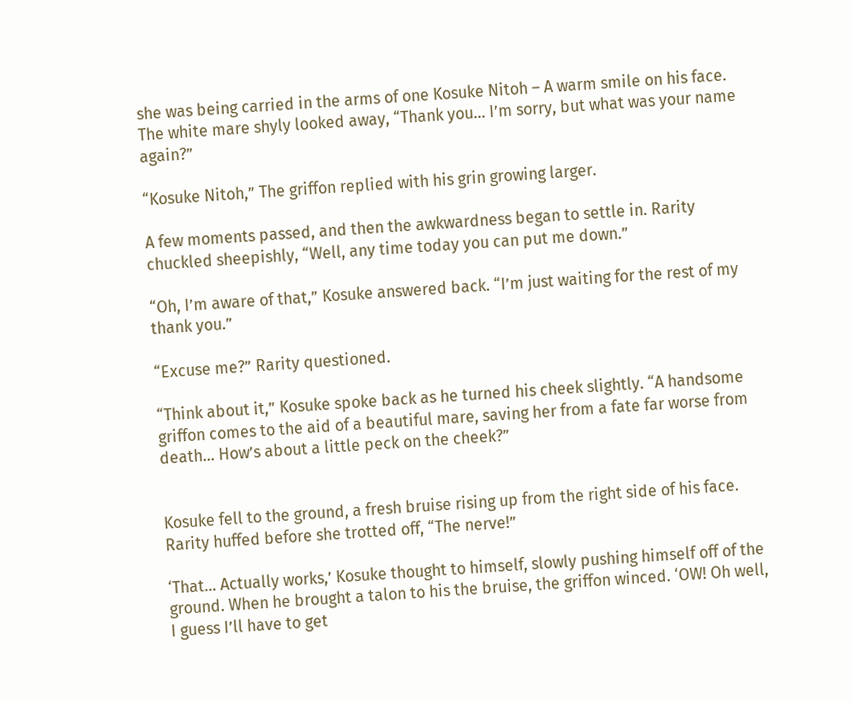she was being carried in the arms of one Kosuke Nitoh – A warm smile on his face. The white mare shyly looked away, “Thank you… I’m sorry, but what was your name again?”

“Kosuke Nitoh,” The griffon replied with his grin growing larger.

A few moments passed, and then the awkwardness began to settle in. Rarity chuckled sheepishly, “Well, any time today you can put me down.”

“Oh, I’m aware of that,” Kosuke answered back. “I’m just waiting for the rest of my thank you.”

“Excuse me?” Rarity questioned.

“Think about it,” Kosuke spoke back as he turned his cheek slightly. “A handsome griffon comes to the aid of a beautiful mare, saving her from a fate far worse from death… How’s about a little peck on the cheek?”


Kosuke fell to the ground, a fresh bruise rising up from the right side of his face. Rarity huffed before she trotted off, “The nerve!”

‘That… Actually works,’ Kosuke thought to himself, slowly pushing himself off of the ground. When he brought a talon to his the bruise, the griffon winced. ‘OW! Oh well, I guess I’ll have to get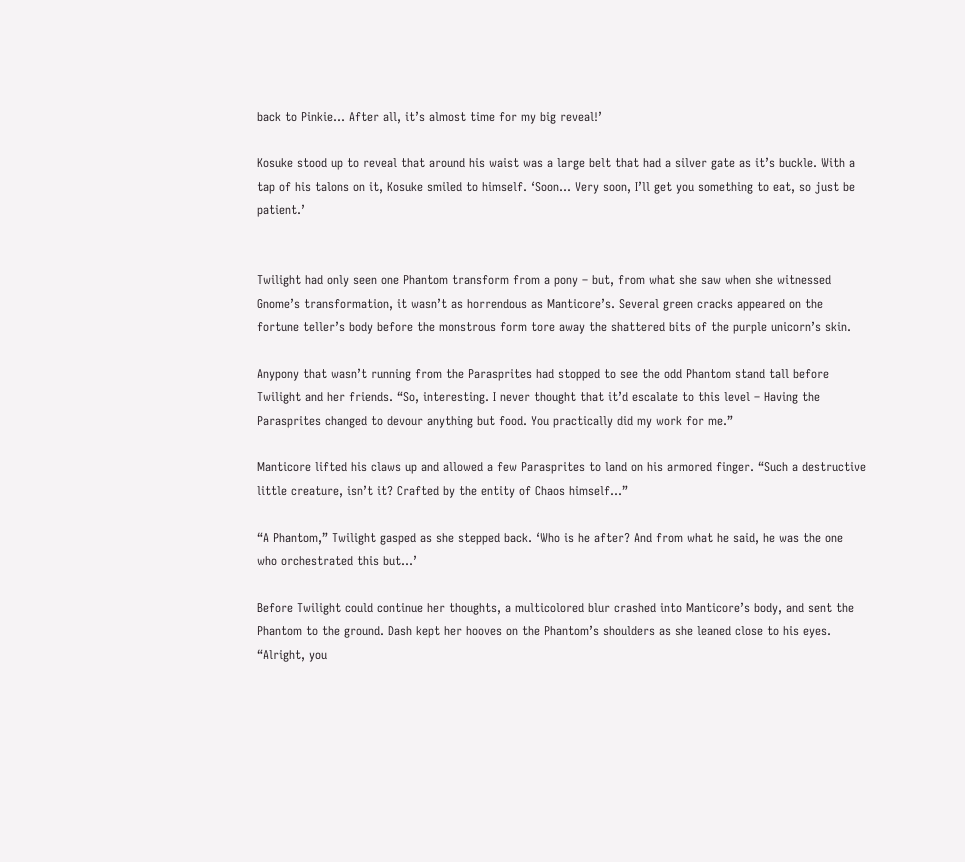back to Pinkie… After all, it’s almost time for my big reveal!’

Kosuke stood up to reveal that around his waist was a large belt that had a silver gate as it’s buckle. With a tap of his talons on it, Kosuke smiled to himself. ‘Soon… Very soon, I’ll get you something to eat, so just be patient.’


Twilight had only seen one Phantom transform from a pony – but, from what she saw when she witnessed Gnome’s transformation, it wasn’t as horrendous as Manticore’s. Several green cracks appeared on the fortune teller’s body before the monstrous form tore away the shattered bits of the purple unicorn’s skin.

Anypony that wasn’t running from the Parasprites had stopped to see the odd Phantom stand tall before Twilight and her friends. “So, interesting. I never thought that it’d escalate to this level – Having the Parasprites changed to devour anything but food. You practically did my work for me.”

Manticore lifted his claws up and allowed a few Parasprites to land on his armored finger. “Such a destructive little creature, isn’t it? Crafted by the entity of Chaos himself…”

“A Phantom,” Twilight gasped as she stepped back. ‘Who is he after? And from what he said, he was the one who orchestrated this but…’

Before Twilight could continue her thoughts, a multicolored blur crashed into Manticore’s body, and sent the Phantom to the ground. Dash kept her hooves on the Phantom’s shoulders as she leaned close to his eyes. “Alright, you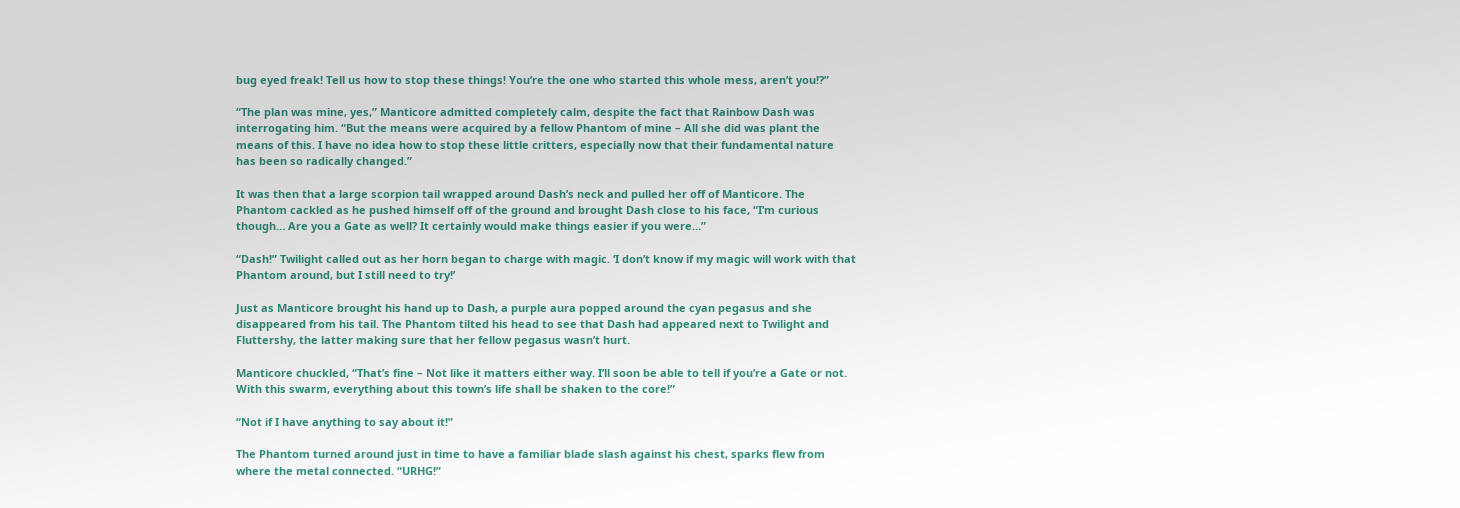bug eyed freak! Tell us how to stop these things! You’re the one who started this whole mess, aren’t you!?”

“The plan was mine, yes,” Manticore admitted completely calm, despite the fact that Rainbow Dash was interrogating him. “But the means were acquired by a fellow Phantom of mine – All she did was plant the means of this. I have no idea how to stop these little critters, especially now that their fundamental nature has been so radically changed.”

It was then that a large scorpion tail wrapped around Dash’s neck and pulled her off of Manticore. The Phantom cackled as he pushed himself off of the ground and brought Dash close to his face, “I’m curious though… Are you a Gate as well? It certainly would make things easier if you were…”

“Dash!” Twilight called out as her horn began to charge with magic. ‘I don’t know if my magic will work with that Phantom around, but I still need to try!’

Just as Manticore brought his hand up to Dash, a purple aura popped around the cyan pegasus and she disappeared from his tail. The Phantom tilted his head to see that Dash had appeared next to Twilight and Fluttershy, the latter making sure that her fellow pegasus wasn’t hurt.

Manticore chuckled, “That’s fine – Not like it matters either way. I’ll soon be able to tell if you’re a Gate or not. With this swarm, everything about this town’s life shall be shaken to the core!”

“Not if I have anything to say about it!”

The Phantom turned around just in time to have a familiar blade slash against his chest, sparks flew from where the metal connected. “URHG!”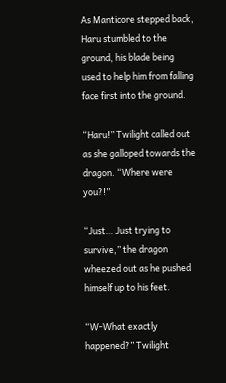As Manticore stepped back, Haru stumbled to the ground, his blade being used to help him from falling face first into the ground.

“Haru!” Twilight called out as she galloped towards the dragon. “Where were you?!”

“Just… Just trying to survive,” the dragon wheezed out as he pushed himself up to his feet.

“W-What exactly happened?” Twilight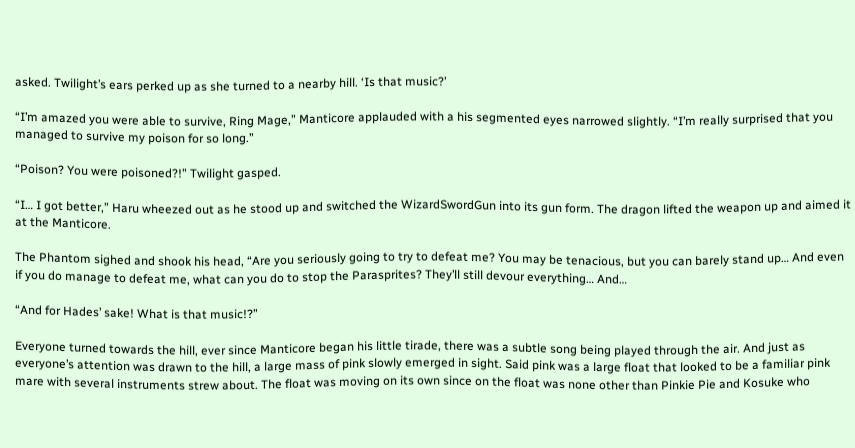asked. Twilight’s ears perked up as she turned to a nearby hill. ‘Is that music?’

“I’m amazed you were able to survive, Ring Mage,” Manticore applauded with a his segmented eyes narrowed slightly. “I’m really surprised that you managed to survive my poison for so long.”

“Poison? You were poisoned?!” Twilight gasped.

“I… I got better,” Haru wheezed out as he stood up and switched the WizardSwordGun into its gun form. The dragon lifted the weapon up and aimed it at the Manticore.

The Phantom sighed and shook his head, “Are you seriously going to try to defeat me? You may be tenacious, but you can barely stand up… And even if you do manage to defeat me, what can you do to stop the Parasprites? They’ll still devour everything… And…

“And for Hades’ sake! What is that music!?”

Everyone turned towards the hill, ever since Manticore began his little tirade, there was a subtle song being played through the air. And just as everyone’s attention was drawn to the hill, a large mass of pink slowly emerged in sight. Said pink was a large float that looked to be a familiar pink mare with several instruments strew about. The float was moving on its own since on the float was none other than Pinkie Pie and Kosuke who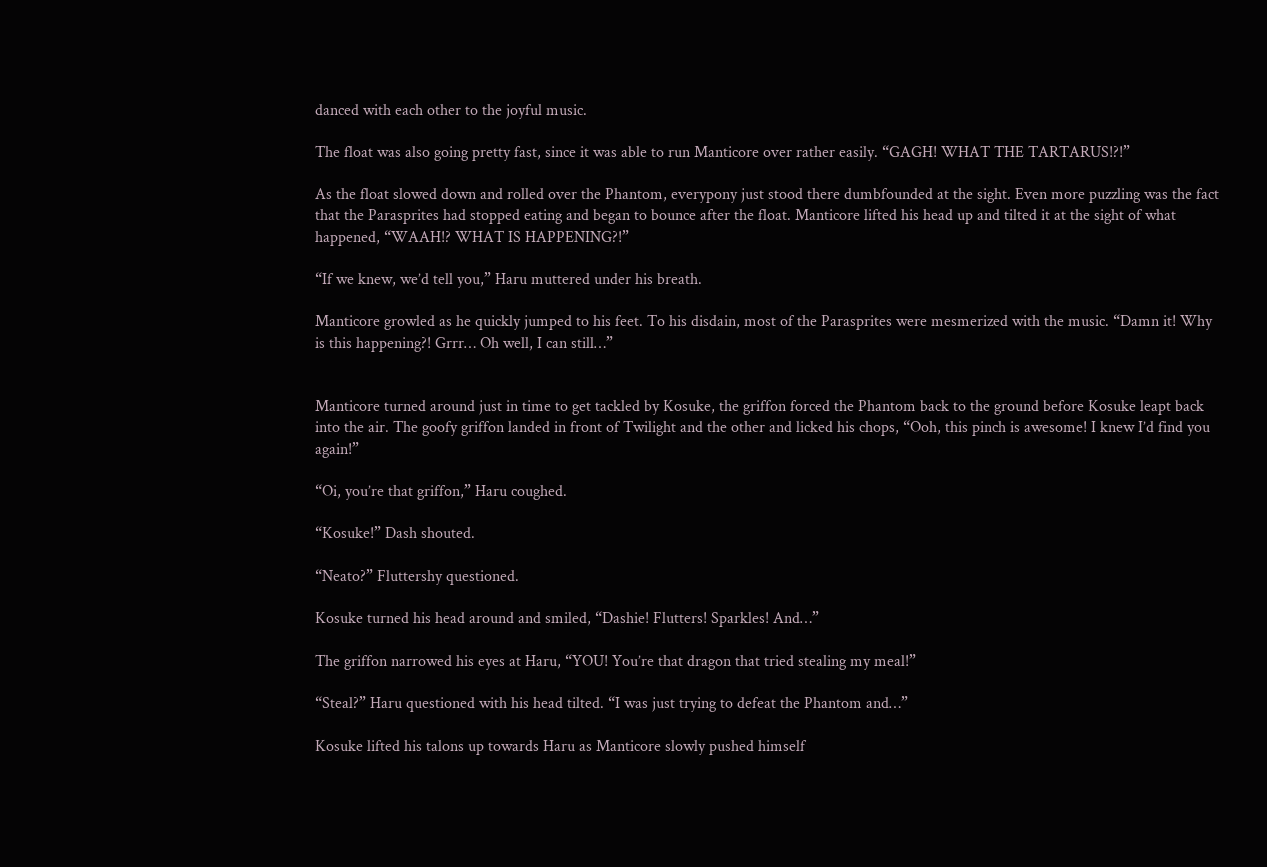danced with each other to the joyful music.

The float was also going pretty fast, since it was able to run Manticore over rather easily. “GAGH! WHAT THE TARTARUS!?!”

As the float slowed down and rolled over the Phantom, everypony just stood there dumbfounded at the sight. Even more puzzling was the fact that the Parasprites had stopped eating and began to bounce after the float. Manticore lifted his head up and tilted it at the sight of what happened, “WAAH!? WHAT IS HAPPENING?!”

“If we knew, we’d tell you,” Haru muttered under his breath.

Manticore growled as he quickly jumped to his feet. To his disdain, most of the Parasprites were mesmerized with the music. “Damn it! Why is this happening?! Grrr… Oh well, I can still…”


Manticore turned around just in time to get tackled by Kosuke, the griffon forced the Phantom back to the ground before Kosuke leapt back into the air. The goofy griffon landed in front of Twilight and the other and licked his chops, “Ooh, this pinch is awesome! I knew I’d find you again!”

“Oi, you’re that griffon,” Haru coughed.

“Kosuke!” Dash shouted.

“Neato?” Fluttershy questioned.

Kosuke turned his head around and smiled, “Dashie! Flutters! Sparkles! And…”

The griffon narrowed his eyes at Haru, “YOU! You’re that dragon that tried stealing my meal!”

“Steal?” Haru questioned with his head tilted. “I was just trying to defeat the Phantom and…”

Kosuke lifted his talons up towards Haru as Manticore slowly pushed himself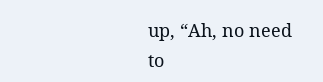up, “Ah, no need to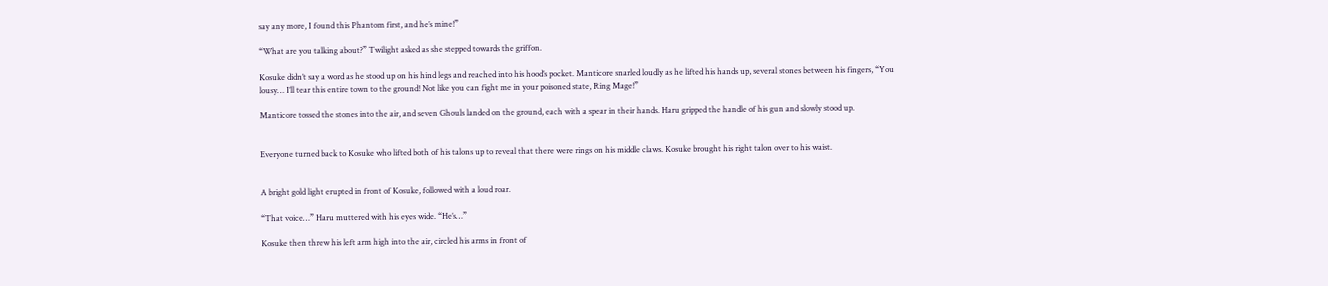say any more, I found this Phantom first, and he’s mine!”

“What are you talking about?” Twilight asked as she stepped towards the griffon.

Kosuke didn’t say a word as he stood up on his hind legs and reached into his hood’s pocket. Manticore snarled loudly as he lifted his hands up, several stones between his fingers, “You lousy… I’ll tear this entire town to the ground! Not like you can fight me in your poisoned state, Ring Mage!”

Manticore tossed the stones into the air, and seven Ghouls landed on the ground, each with a spear in their hands. Haru gripped the handle of his gun and slowly stood up.


Everyone turned back to Kosuke who lifted both of his talons up to reveal that there were rings on his middle claws. Kosuke brought his right talon over to his waist.


A bright gold light erupted in front of Kosuke, followed with a loud roar.

“That voice…” Haru muttered with his eyes wide. “He’s…”

Kosuke then threw his left arm high into the air, circled his arms in front of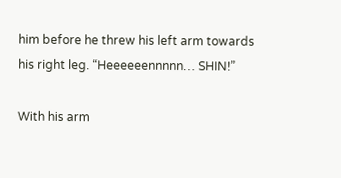him before he threw his left arm towards his right leg. “Heeeeeennnnn… SHIN!”

With his arm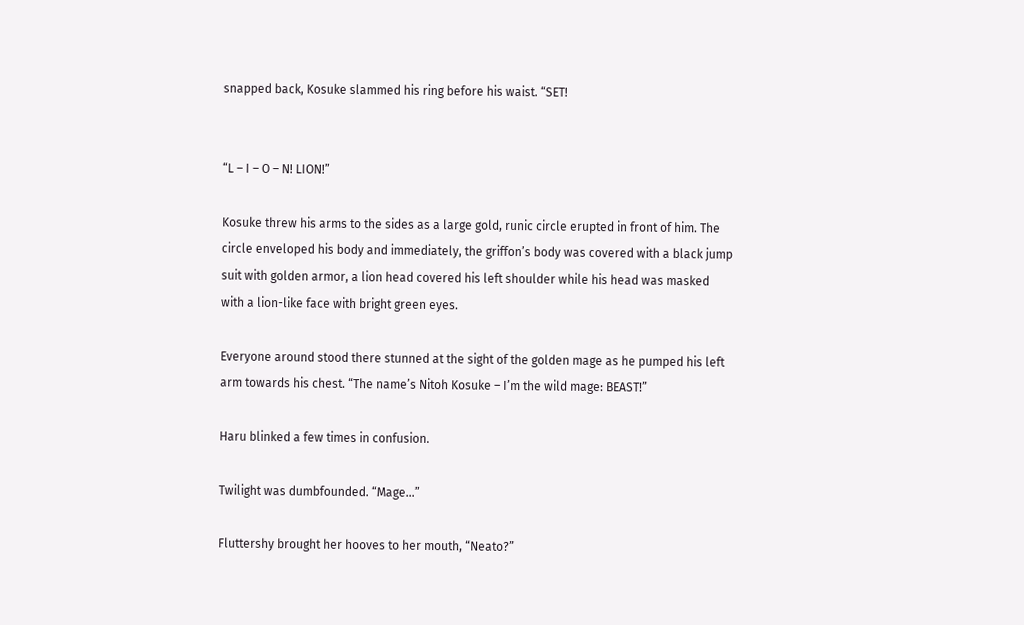snapped back, Kosuke slammed his ring before his waist. “SET!


“L – I – O – N! LION!”

Kosuke threw his arms to the sides as a large gold, runic circle erupted in front of him. The circle enveloped his body and immediately, the griffon’s body was covered with a black jump suit with golden armor, a lion head covered his left shoulder while his head was masked with a lion-like face with bright green eyes.

Everyone around stood there stunned at the sight of the golden mage as he pumped his left arm towards his chest. “The name’s Nitoh Kosuke – I’m the wild mage: BEAST!”

Haru blinked a few times in confusion.

Twilight was dumbfounded. “Mage…”

Fluttershy brought her hooves to her mouth, “Neato?”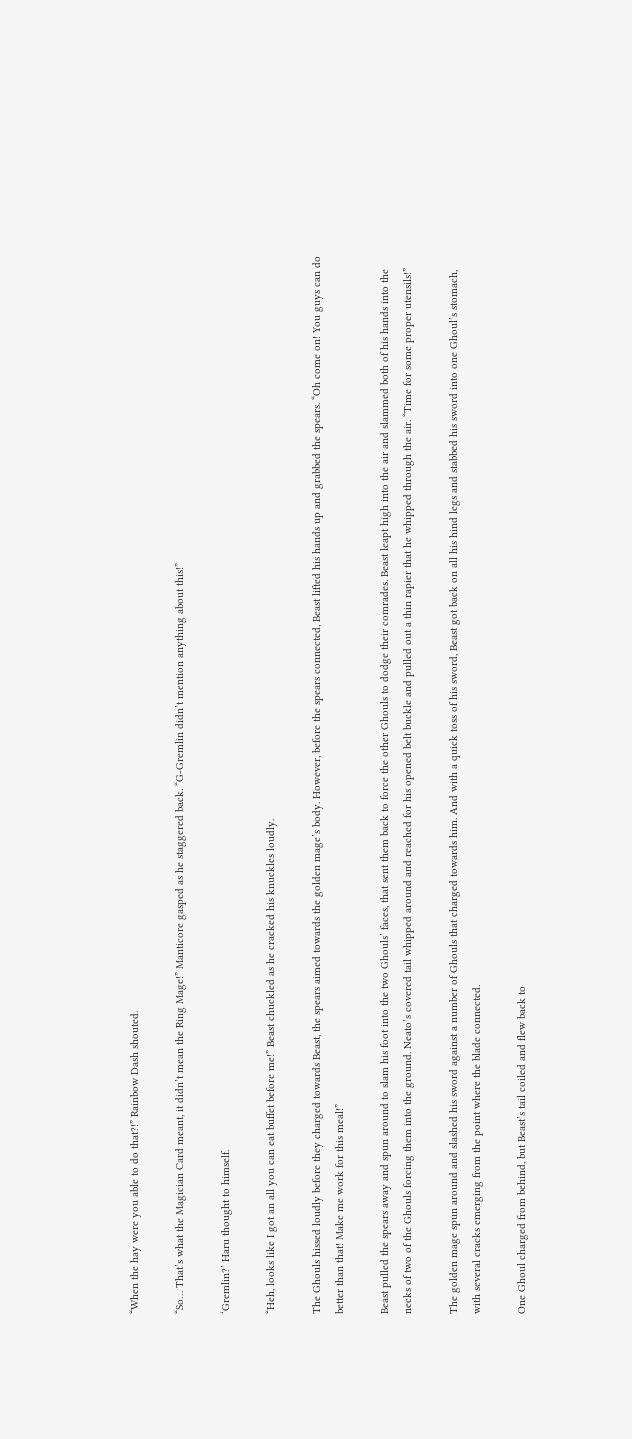“When the hay were you able to do that?!” Rainbow Dash shouted.

“So… That’s what the Magician Card meant, it didn’t mean the Ring Mage!” Manticore gasped as he staggered back. “G-Gremlin didn’t mention anything about this!”

‘Gremlin?’ Haru thought to himself.

“Heh, looks like I got an all you can eat buffet before me!” Beast chuckled as he cracked his knuckles loudly.

The Ghouls hissed loudly before they charged towards Beast, the spears aimed towards the golden mage’s body. However, before the spears connected, Beast lifted his hands up and grabbed the spears. “Oh come on! You guys can do better than that! Make me work for this meal!”

Beast pulled the spears away and spun around to slam his foot into the two Ghouls’ faces, that sent them back to force the other Ghouls to dodge their comrades. Beast leapt high into the air and slammed both of his hands into the necks of two of the Ghouls forcing them into the ground. Neato’s covered tail whipped around and reached for his opened belt buckle and pulled out a thin rapier that he whipped through the air. “Time for some proper utensils!”

The golden mage spun around and slashed his sword against a number of Ghouls that charged towards him. And with a quick toss of his sword, Beast got back on all his hind legs and stabbed his sword into one Ghoul’s stomach, with several cracks emerging from the point where the blade connected.

One Ghoul charged from behind, but Beast’s tail coiled and flew back to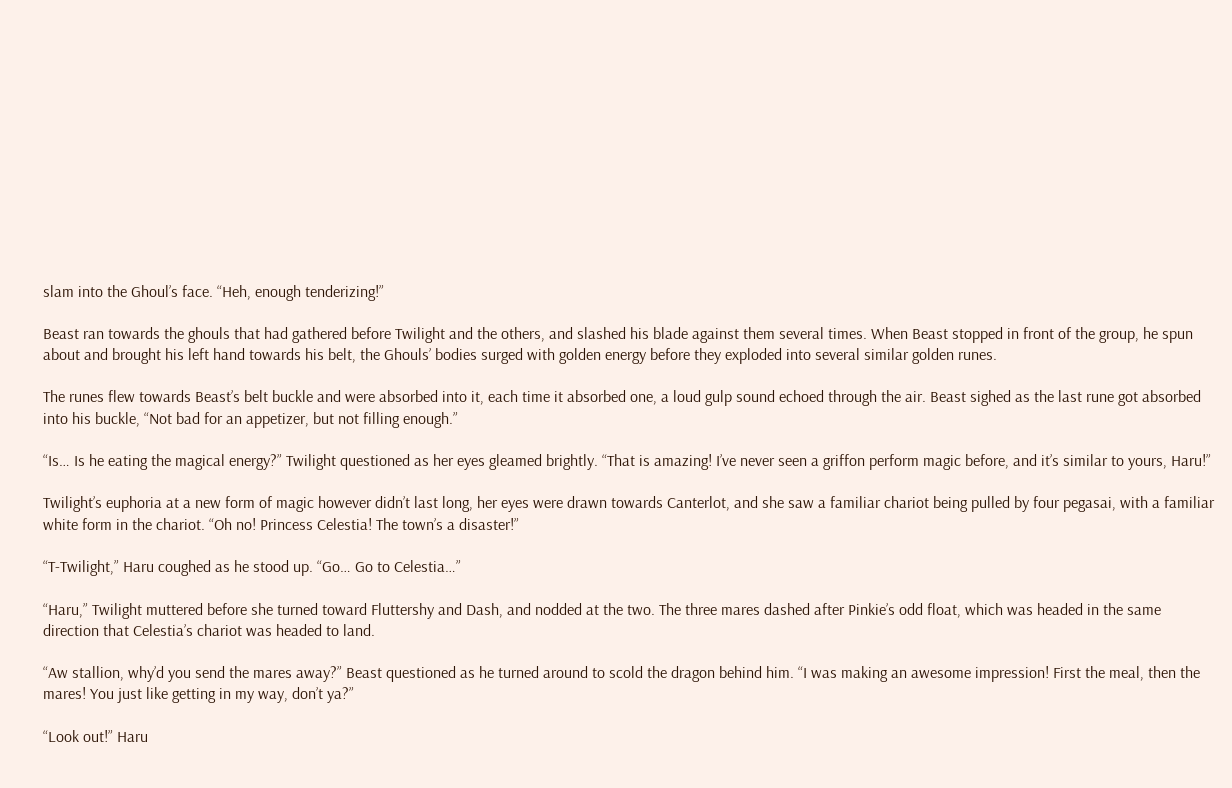slam into the Ghoul’s face. “Heh, enough tenderizing!”

Beast ran towards the ghouls that had gathered before Twilight and the others, and slashed his blade against them several times. When Beast stopped in front of the group, he spun about and brought his left hand towards his belt, the Ghouls’ bodies surged with golden energy before they exploded into several similar golden runes.

The runes flew towards Beast’s belt buckle and were absorbed into it, each time it absorbed one, a loud gulp sound echoed through the air. Beast sighed as the last rune got absorbed into his buckle, “Not bad for an appetizer, but not filling enough.”

“Is… Is he eating the magical energy?” Twilight questioned as her eyes gleamed brightly. “That is amazing! I’ve never seen a griffon perform magic before, and it’s similar to yours, Haru!”

Twilight’s euphoria at a new form of magic however didn’t last long, her eyes were drawn towards Canterlot, and she saw a familiar chariot being pulled by four pegasai, with a familiar white form in the chariot. “Oh no! Princess Celestia! The town’s a disaster!”

“T-Twilight,” Haru coughed as he stood up. “Go… Go to Celestia…”

“Haru,” Twilight muttered before she turned toward Fluttershy and Dash, and nodded at the two. The three mares dashed after Pinkie’s odd float, which was headed in the same direction that Celestia’s chariot was headed to land.

“Aw stallion, why’d you send the mares away?” Beast questioned as he turned around to scold the dragon behind him. “I was making an awesome impression! First the meal, then the mares! You just like getting in my way, don’t ya?”

“Look out!” Haru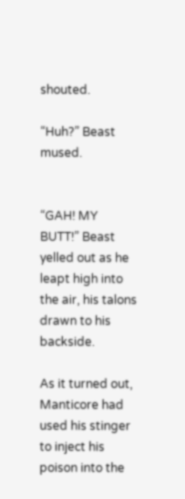shouted.

“Huh?” Beast mused.


“GAH! MY BUTT!” Beast yelled out as he leapt high into the air, his talons drawn to his backside.

As it turned out, Manticore had used his stinger to inject his poison into the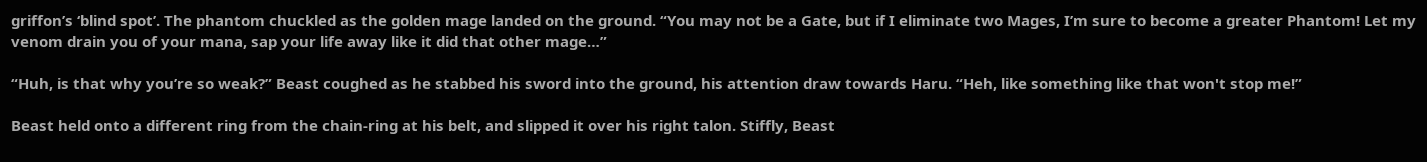griffon’s ‘blind spot’. The phantom chuckled as the golden mage landed on the ground. “You may not be a Gate, but if I eliminate two Mages, I’m sure to become a greater Phantom! Let my venom drain you of your mana, sap your life away like it did that other mage…”

“Huh, is that why you’re so weak?” Beast coughed as he stabbed his sword into the ground, his attention draw towards Haru. “Heh, like something like that won't stop me!”

Beast held onto a different ring from the chain-ring at his belt, and slipped it over his right talon. Stiffly, Beast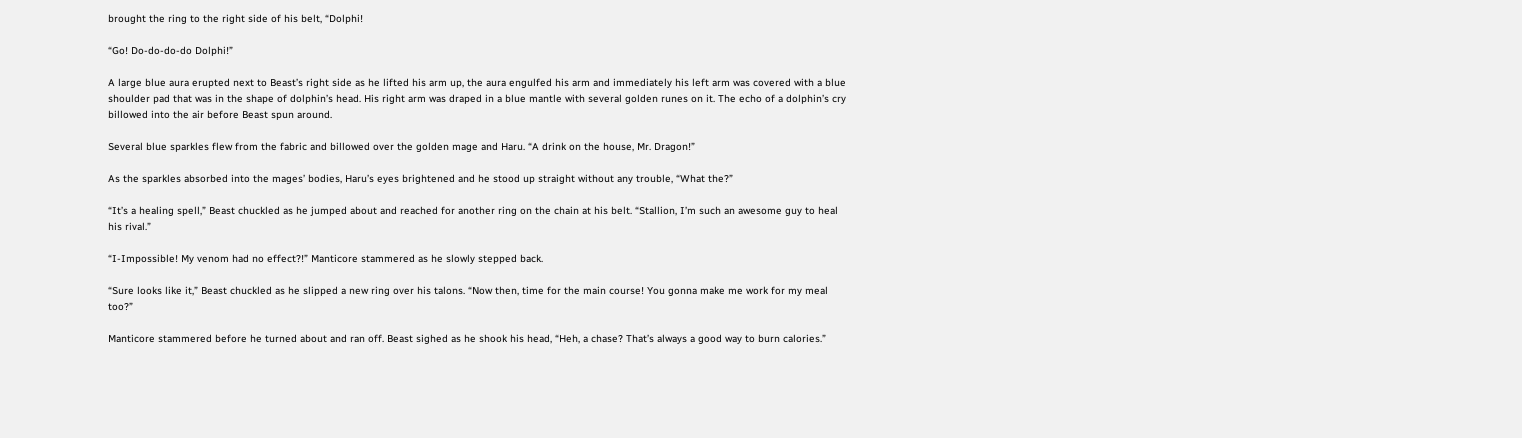brought the ring to the right side of his belt, “Dolphi!

“Go! Do-do-do-do Dolphi!”

A large blue aura erupted next to Beast’s right side as he lifted his arm up, the aura engulfed his arm and immediately his left arm was covered with a blue shoulder pad that was in the shape of dolphin’s head. His right arm was draped in a blue mantle with several golden runes on it. The echo of a dolphin’s cry billowed into the air before Beast spun around.

Several blue sparkles flew from the fabric and billowed over the golden mage and Haru. “A drink on the house, Mr. Dragon!”

As the sparkles absorbed into the mages’ bodies, Haru’s eyes brightened and he stood up straight without any trouble, “What the?”

“It’s a healing spell,” Beast chuckled as he jumped about and reached for another ring on the chain at his belt. “Stallion, I’m such an awesome guy to heal his rival.”

“I-Impossible! My venom had no effect?!” Manticore stammered as he slowly stepped back.

“Sure looks like it,” Beast chuckled as he slipped a new ring over his talons. “Now then, time for the main course! You gonna make me work for my meal too?”

Manticore stammered before he turned about and ran off. Beast sighed as he shook his head, “Heh, a chase? That’s always a good way to burn calories.”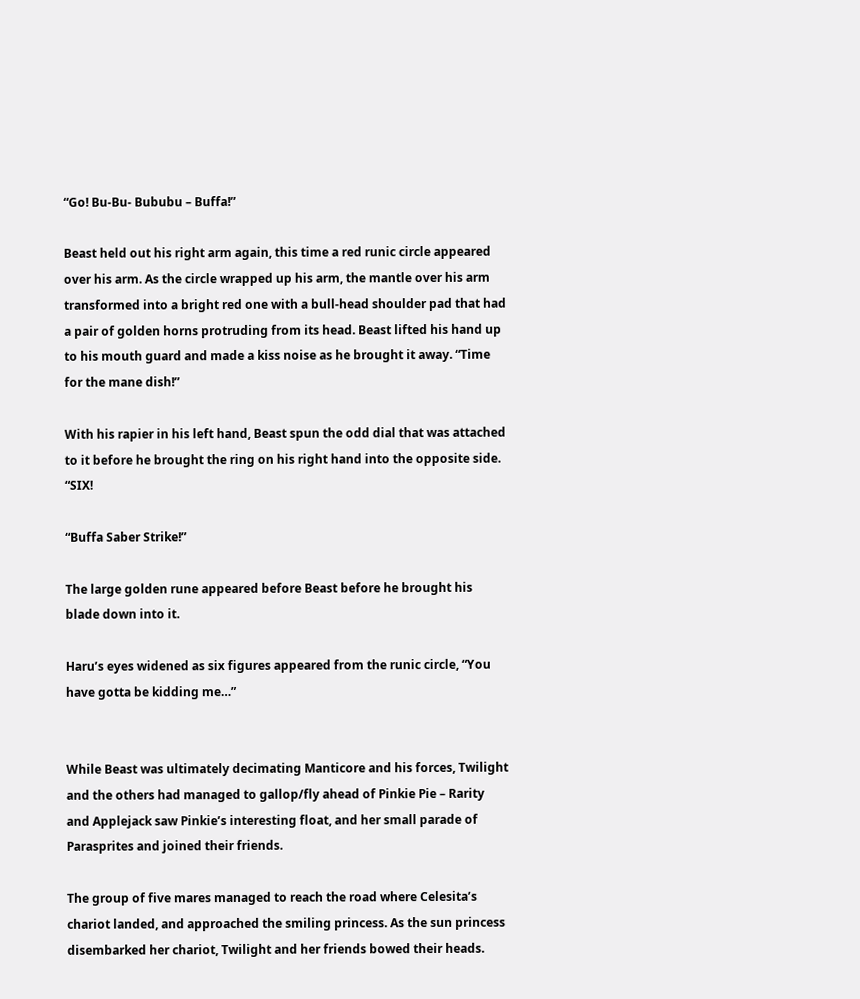“Go! Bu-Bu- Bububu – Buffa!”

Beast held out his right arm again, this time a red runic circle appeared over his arm. As the circle wrapped up his arm, the mantle over his arm transformed into a bright red one with a bull-head shoulder pad that had a pair of golden horns protruding from its head. Beast lifted his hand up to his mouth guard and made a kiss noise as he brought it away. “Time for the mane dish!”

With his rapier in his left hand, Beast spun the odd dial that was attached to it before he brought the ring on his right hand into the opposite side. “SIX!

“Buffa Saber Strike!”

The large golden rune appeared before Beast before he brought his blade down into it.

Haru’s eyes widened as six figures appeared from the runic circle, “You have gotta be kidding me…”


While Beast was ultimately decimating Manticore and his forces, Twilight and the others had managed to gallop/fly ahead of Pinkie Pie – Rarity and Applejack saw Pinkie’s interesting float, and her small parade of Parasprites and joined their friends.

The group of five mares managed to reach the road where Celesita’s chariot landed, and approached the smiling princess. As the sun princess disembarked her chariot, Twilight and her friends bowed their heads.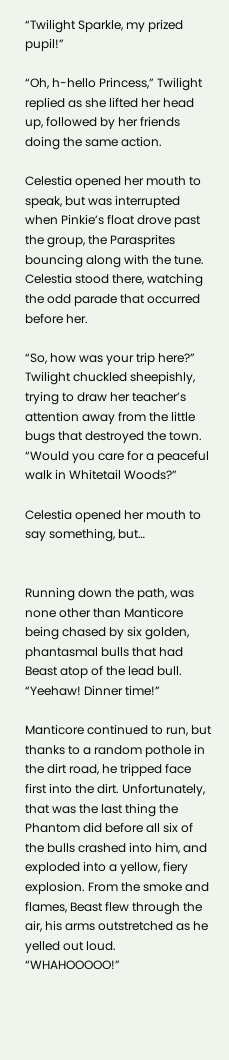“Twilight Sparkle, my prized pupil!”

“Oh, h-hello Princess,” Twilight replied as she lifted her head up, followed by her friends doing the same action.

Celestia opened her mouth to speak, but was interrupted when Pinkie’s float drove past the group, the Parasprites bouncing along with the tune. Celestia stood there, watching the odd parade that occurred before her.

“So, how was your trip here?” Twilight chuckled sheepishly, trying to draw her teacher’s attention away from the little bugs that destroyed the town. “Would you care for a peaceful walk in Whitetail Woods?”

Celestia opened her mouth to say something, but…


Running down the path, was none other than Manticore being chased by six golden, phantasmal bulls that had Beast atop of the lead bull. “Yeehaw! Dinner time!”

Manticore continued to run, but thanks to a random pothole in the dirt road, he tripped face first into the dirt. Unfortunately, that was the last thing the Phantom did before all six of the bulls crashed into him, and exploded into a yellow, fiery explosion. From the smoke and flames, Beast flew through the air, his arms outstretched as he yelled out loud. “WHAHOOOOO!”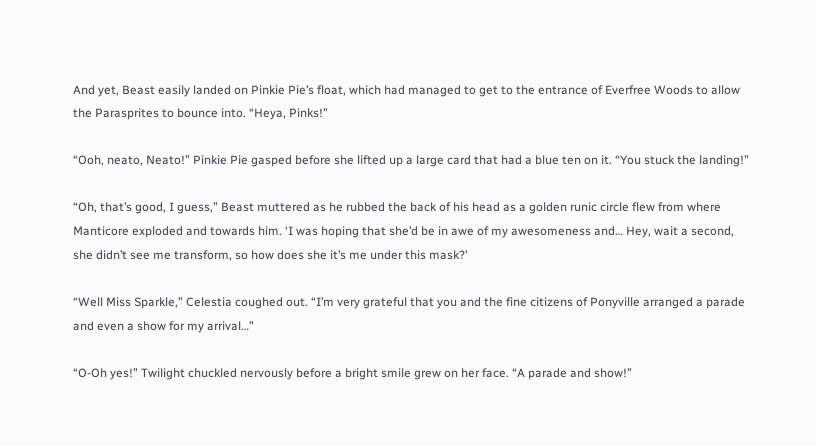And yet, Beast easily landed on Pinkie Pie’s float, which had managed to get to the entrance of Everfree Woods to allow the Parasprites to bounce into. “Heya, Pinks!”

“Ooh, neato, Neato!” Pinkie Pie gasped before she lifted up a large card that had a blue ten on it. “You stuck the landing!”

“Oh, that’s good, I guess,” Beast muttered as he rubbed the back of his head as a golden runic circle flew from where Manticore exploded and towards him. ‘I was hoping that she’d be in awe of my awesomeness and… Hey, wait a second, she didn’t see me transform, so how does she it’s me under this mask?’

“Well Miss Sparkle,” Celestia coughed out. “I’m very grateful that you and the fine citizens of Ponyville arranged a parade and even a show for my arrival…”

“O-Oh yes!” Twilight chuckled nervously before a bright smile grew on her face. “A parade and show!”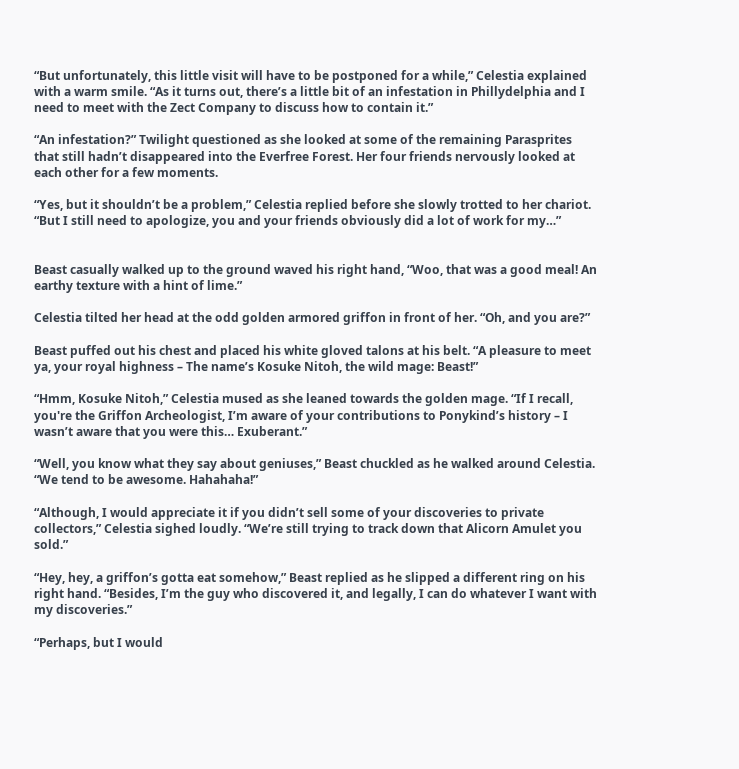“But unfortunately, this little visit will have to be postponed for a while,” Celestia explained with a warm smile. “As it turns out, there’s a little bit of an infestation in Phillydelphia and I need to meet with the Zect Company to discuss how to contain it.”

“An infestation?” Twilight questioned as she looked at some of the remaining Parasprites that still hadn’t disappeared into the Everfree Forest. Her four friends nervously looked at each other for a few moments.

“Yes, but it shouldn’t be a problem,” Celestia replied before she slowly trotted to her chariot. “But I still need to apologize, you and your friends obviously did a lot of work for my…”


Beast casually walked up to the ground waved his right hand, “Woo, that was a good meal! An earthy texture with a hint of lime.”

Celestia tilted her head at the odd golden armored griffon in front of her. “Oh, and you are?”

Beast puffed out his chest and placed his white gloved talons at his belt. “A pleasure to meet ya, your royal highness – The name’s Kosuke Nitoh, the wild mage: Beast!”

“Hmm, Kosuke Nitoh,” Celestia mused as she leaned towards the golden mage. “If I recall, you're the Griffon Archeologist, I’m aware of your contributions to Ponykind’s history – I wasn’t aware that you were this… Exuberant.”

“Well, you know what they say about geniuses,” Beast chuckled as he walked around Celestia. “We tend to be awesome. Hahahaha!”

“Although, I would appreciate it if you didn’t sell some of your discoveries to private collectors,” Celestia sighed loudly. “We’re still trying to track down that Alicorn Amulet you sold.”

“Hey, hey, a griffon’s gotta eat somehow,” Beast replied as he slipped a different ring on his right hand. “Besides, I’m the guy who discovered it, and legally, I can do whatever I want with my discoveries.”

“Perhaps, but I would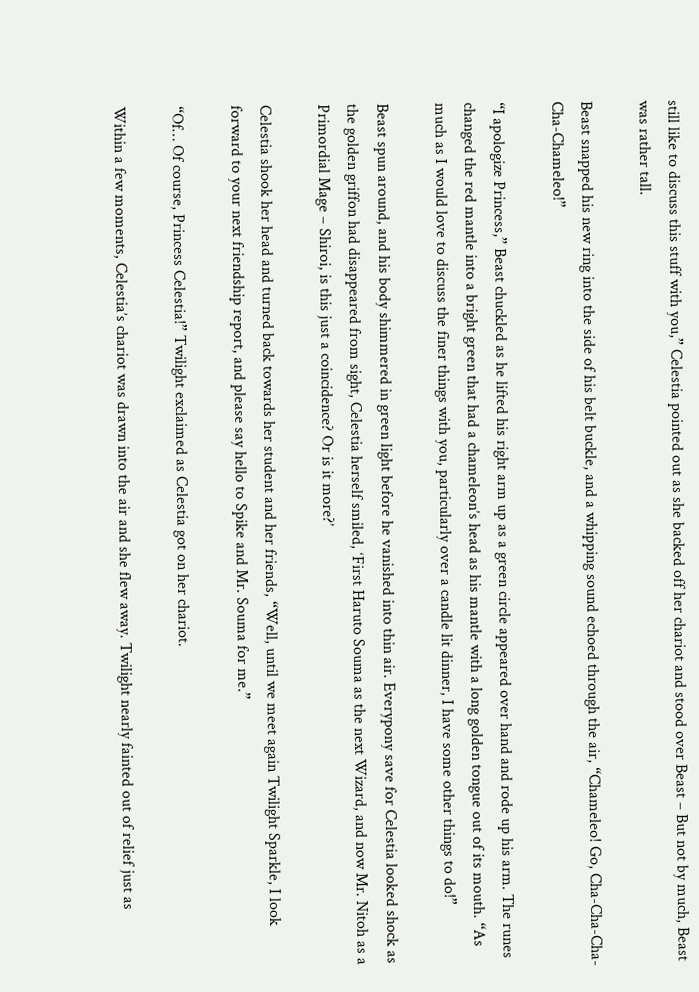still like to discuss this stuff with you,” Celestia pointed out as she backed off her chariot and stood over Beast – But not by much, Beast was rather tall.

Beast snapped his new ring into the side of his belt buckle, and a whipping sound echoed through the air, “Chameleo! Go, Cha-Cha-Cha-Cha-Chameleo!”

“I apologize Princess,” Beast chuckled as he lifted his right arm up as a green circle appeared over hand and rode up his arm. The runes changed the red mantle into a bright green that had a chameleon’s head as his mantle with a long golden tongue out of its mouth. “As much as I would love to discuss the finer things with you, particularly over a candle lit dinner, I have some other things to do!”

Beast spun around, and his body shimmered in green light before he vanished into thin air. Everypony save for Celestia looked shock as the golden griffon had disappeared from sight, Celestia herself smiled, ‘First Haruto Souma as the next Wizard, and now Mr. Nitoh as a Primordial Mage – Shiroi, is this just a coincidence? Or is it more?’

Celestia shook her head and turned back towards her student and her friends, “Well, until we meet again Twilight Sparkle, I look forward to your next friendship report, and please say hello to Spike and Mr. Souma for me.”

“Of… Of course, Princess Celestia!” Twilight exclaimed as Celestia got on her chariot.

Within a few moments, Celestia’s chariot was drawn into the air and she flew away. Twilight nearly fainted out of relief just as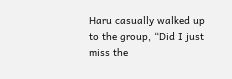Haru casually walked up to the group, “Did I just miss the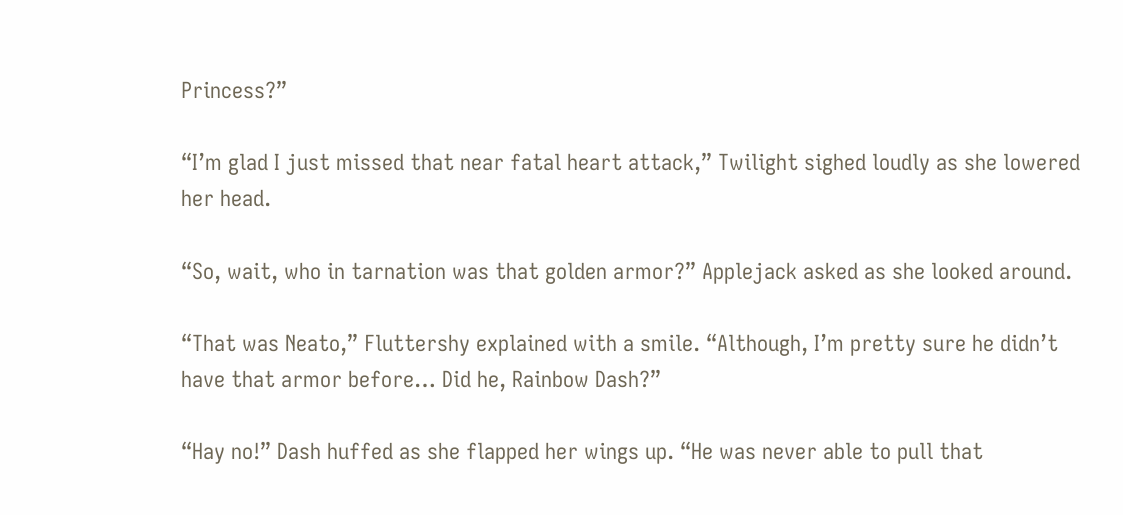Princess?”

“I’m glad I just missed that near fatal heart attack,” Twilight sighed loudly as she lowered her head.

“So, wait, who in tarnation was that golden armor?” Applejack asked as she looked around.

“That was Neato,” Fluttershy explained with a smile. “Although, I’m pretty sure he didn’t have that armor before… Did he, Rainbow Dash?”

“Hay no!” Dash huffed as she flapped her wings up. “He was never able to pull that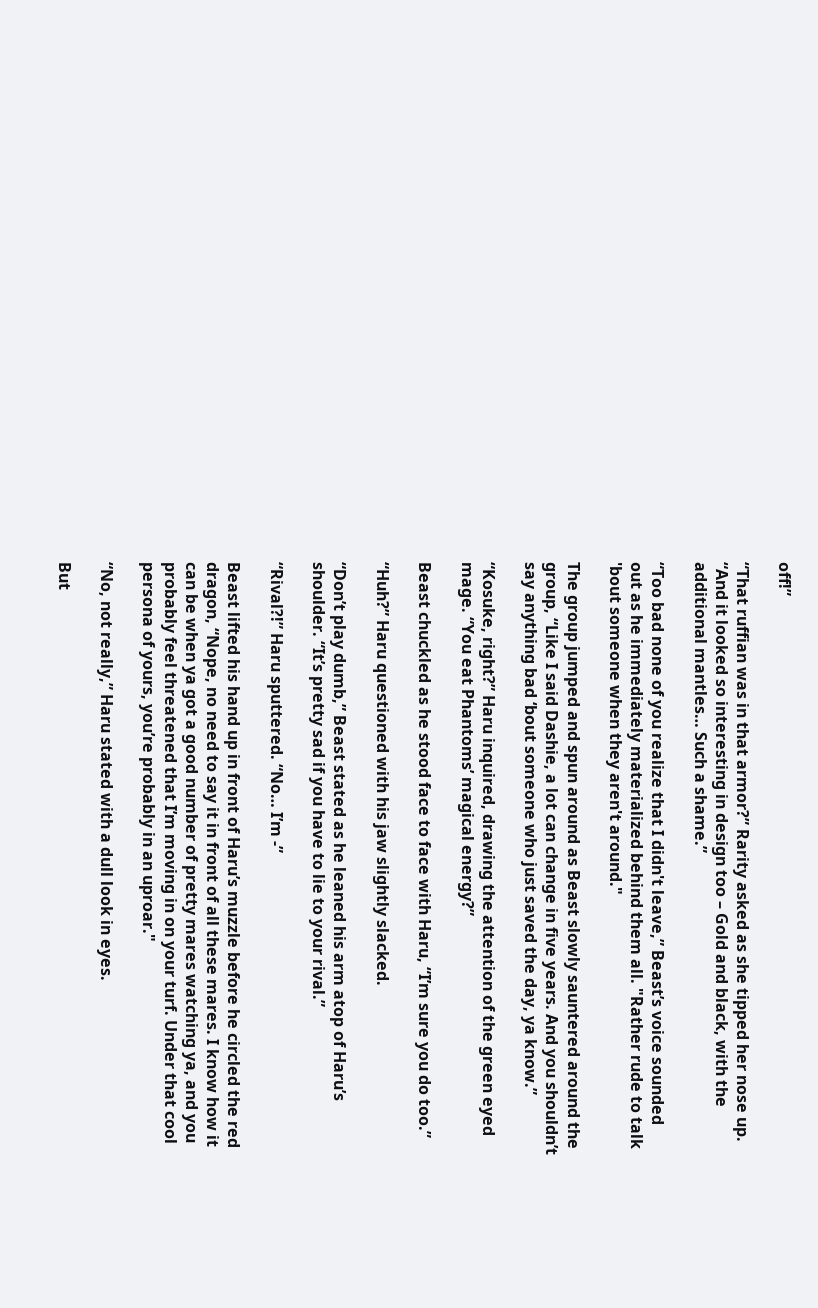off!”

“That ruffian was in that armor?” Rarity asked as she tipped her nose up. “And it looked so interesting in design too – Gold and black, with the additional mantles… Such a shame.”

“Too bad none of you realize that I didn't leave,” Beast’s voice sounded out as he immediately materialized behind them all. "Rather rude to talk 'bout someone when they aren't around."

The group jumped and spun around as Beast slowly sauntered around the group, “Like I said Dashie, a lot can change in five years. And you shouldn’t say anything bad ‘bout someone who just saved the day, ya know.”

“Kosuke, right?” Haru inquired, drawing the attention of the green eyed mage. “You eat Phantoms’ magical energy?”

Beast chuckled as he stood face to face with Haru, “I’m sure you do too.”

“Huh?” Haru questioned with his jaw slightly slacked.

“Don’t play dumb,” Beast stated as he leaned his arm atop of Haru’s shoulder. “It’s pretty sad if you have to lie to your rival.”

“Rival?!” Haru sputtered. “No… I’m -”

Beast lifted his hand up in front of Haru’s muzzle before he circled the red dragon, “Nope, no need to say it in front of all these mares. I know how it can be when ya got a good number of pretty mares watching ya, and you probably feel threatened that I’m moving in on your turf. Under that cool persona of yours, you’re probably in an uproar."

“No, not really,” Haru stated with a dull look in eyes.

But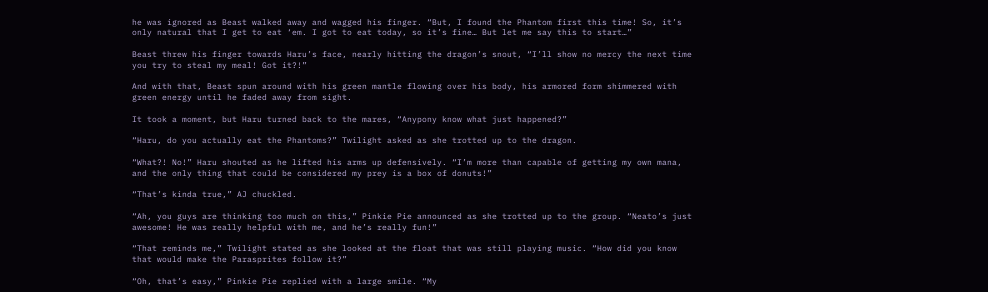he was ignored as Beast walked away and wagged his finger. “But, I found the Phantom first this time! So, it’s only natural that I get to eat ‘em. I got to eat today, so it’s fine… But let me say this to start…”

Beast threw his finger towards Haru’s face, nearly hitting the dragon’s snout, “I’ll show no mercy the next time you try to steal my meal! Got it?!”

And with that, Beast spun around with his green mantle flowing over his body, his armored form shimmered with green energy until he faded away from sight.

It took a moment, but Haru turned back to the mares, “Anypony know what just happened?”

“Haru, do you actually eat the Phantoms?” Twilight asked as she trotted up to the dragon.

“What?! No!” Haru shouted as he lifted his arms up defensively. “I’m more than capable of getting my own mana, and the only thing that could be considered my prey is a box of donuts!”

“That’s kinda true,” AJ chuckled.

“Ah, you guys are thinking too much on this,” Pinkie Pie announced as she trotted up to the group. “Neato’s just awesome! He was really helpful with me, and he’s really fun!”

“That reminds me,” Twilight stated as she looked at the float that was still playing music. “How did you know that would make the Parasprites follow it?”

“Oh, that’s easy,” Pinkie Pie replied with a large smile. “My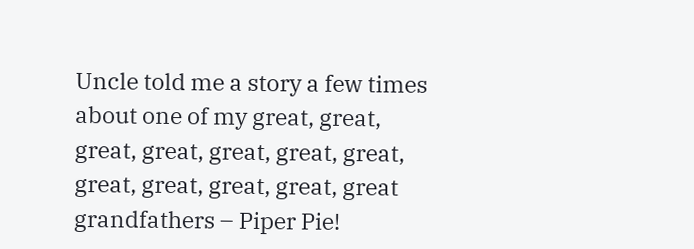Uncle told me a story a few times about one of my great, great, great, great, great, great, great, great, great, great, great, great grandfathers – Piper Pie!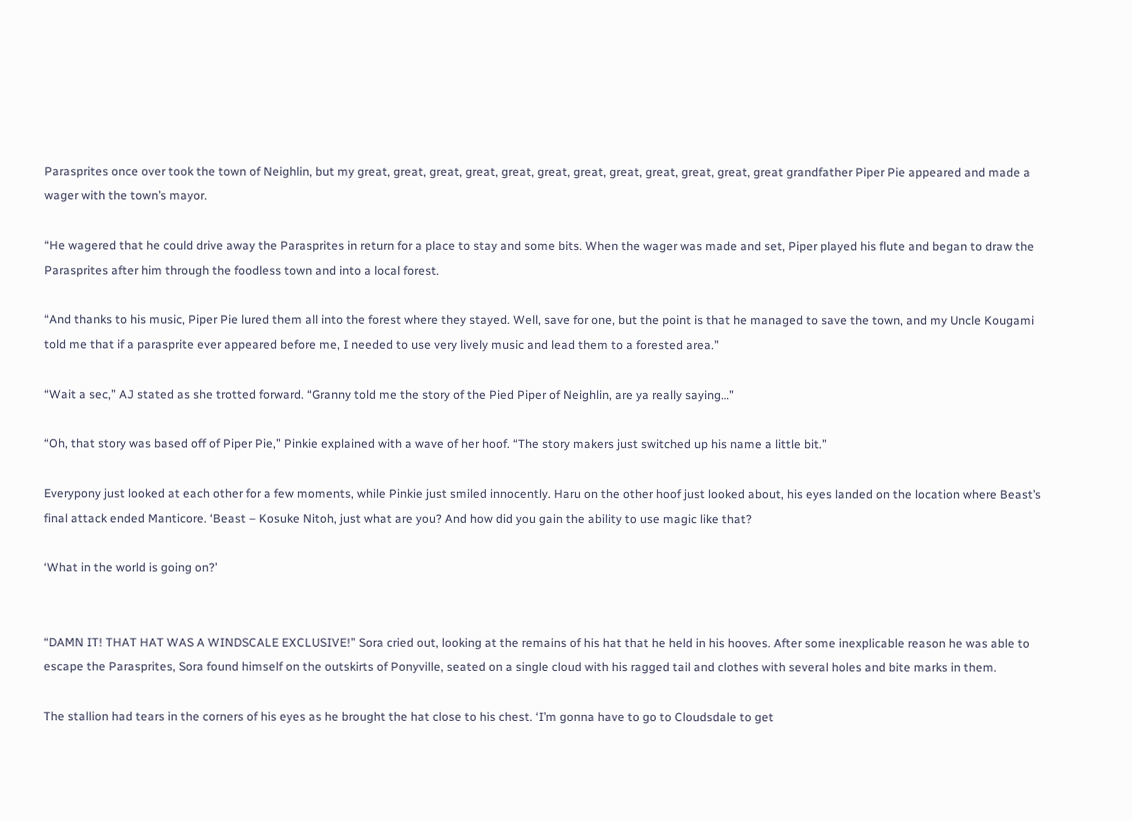Parasprites once over took the town of Neighlin, but my great, great, great, great, great, great, great, great, great, great, great, great grandfather Piper Pie appeared and made a wager with the town’s mayor.

“He wagered that he could drive away the Parasprites in return for a place to stay and some bits. When the wager was made and set, Piper played his flute and began to draw the Parasprites after him through the foodless town and into a local forest.

“And thanks to his music, Piper Pie lured them all into the forest where they stayed. Well, save for one, but the point is that he managed to save the town, and my Uncle Kougami told me that if a parasprite ever appeared before me, I needed to use very lively music and lead them to a forested area.”

“Wait a sec,” AJ stated as she trotted forward. “Granny told me the story of the Pied Piper of Neighlin, are ya really saying…”

“Oh, that story was based off of Piper Pie,” Pinkie explained with a wave of her hoof. “The story makers just switched up his name a little bit.”

Everypony just looked at each other for a few moments, while Pinkie just smiled innocently. Haru on the other hoof just looked about, his eyes landed on the location where Beast’s final attack ended Manticore. ‘Beast – Kosuke Nitoh, just what are you? And how did you gain the ability to use magic like that?

‘What in the world is going on?’


“DAMN IT! THAT HAT WAS A WINDSCALE EXCLUSIVE!” Sora cried out, looking at the remains of his hat that he held in his hooves. After some inexplicable reason he was able to escape the Parasprites, Sora found himself on the outskirts of Ponyville, seated on a single cloud with his ragged tail and clothes with several holes and bite marks in them.

The stallion had tears in the corners of his eyes as he brought the hat close to his chest. ‘I’m gonna have to go to Cloudsdale to get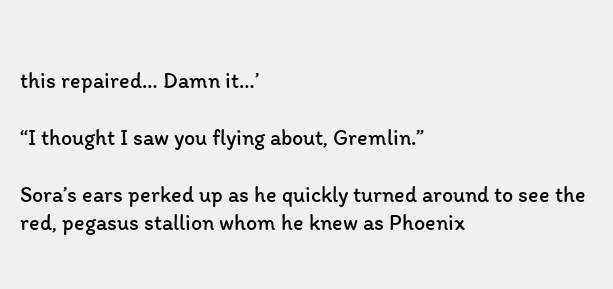this repaired… Damn it…’

“I thought I saw you flying about, Gremlin.”

Sora’s ears perked up as he quickly turned around to see the red, pegasus stallion whom he knew as Phoenix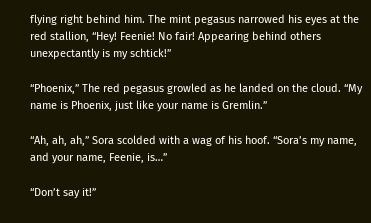flying right behind him. The mint pegasus narrowed his eyes at the red stallion, “Hey! Feenie! No fair! Appearing behind others unexpectantly is my schtick!”

“Phoenix,” The red pegasus growled as he landed on the cloud. “My name is Phoenix, just like your name is Gremlin.”

“Ah, ah, ah,” Sora scolded with a wag of his hoof. “Sora’s my name, and your name, Feenie, is…”

“Don’t say it!”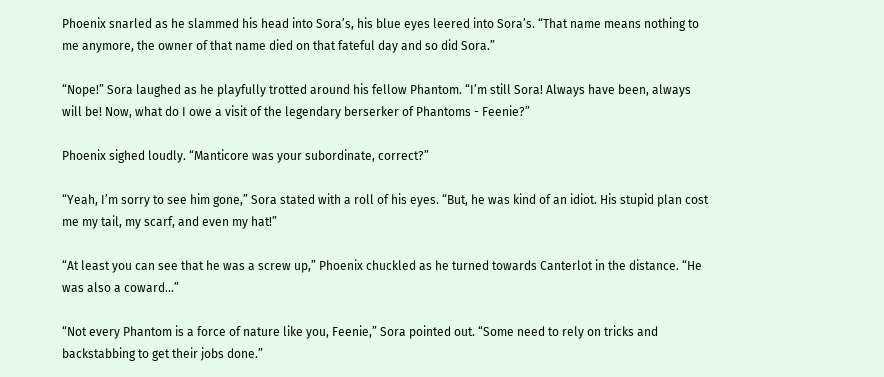Phoenix snarled as he slammed his head into Sora’s, his blue eyes leered into Sora’s. “That name means nothing to me anymore, the owner of that name died on that fateful day and so did Sora.”

“Nope!” Sora laughed as he playfully trotted around his fellow Phantom. “I’m still Sora! Always have been, always will be! Now, what do I owe a visit of the legendary berserker of Phantoms - Feenie?”

Phoenix sighed loudly. “Manticore was your subordinate, correct?”

“Yeah, I’m sorry to see him gone,” Sora stated with a roll of his eyes. “But, he was kind of an idiot. His stupid plan cost me my tail, my scarf, and even my hat!”

“At least you can see that he was a screw up,” Phoenix chuckled as he turned towards Canterlot in the distance. “He was also a coward…”

“Not every Phantom is a force of nature like you, Feenie,” Sora pointed out. “Some need to rely on tricks and backstabbing to get their jobs done.”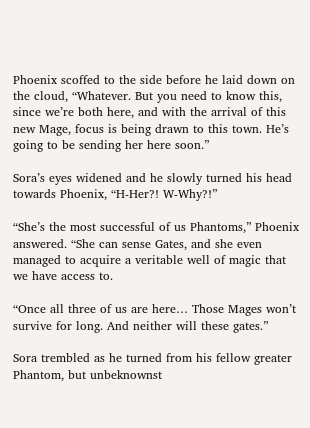Phoenix scoffed to the side before he laid down on the cloud, “Whatever. But you need to know this, since we’re both here, and with the arrival of this new Mage, focus is being drawn to this town. He’s going to be sending her here soon.”

Sora’s eyes widened and he slowly turned his head towards Phoenix, “H-Her?! W-Why?!”

“She’s the most successful of us Phantoms,” Phoenix answered. “She can sense Gates, and she even managed to acquire a veritable well of magic that we have access to.

“Once all three of us are here… Those Mages won’t survive for long. And neither will these gates.”

Sora trembled as he turned from his fellow greater Phantom, but unbeknownst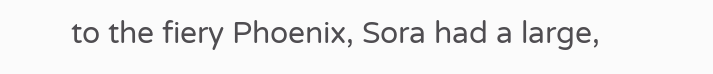to the fiery Phoenix, Sora had a large,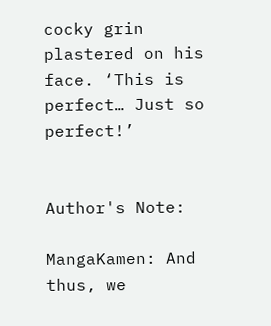cocky grin plastered on his face. ‘This is perfect… Just so perfect!’


Author's Note:

MangaKamen: And thus, we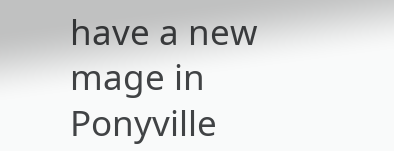have a new mage in Ponyville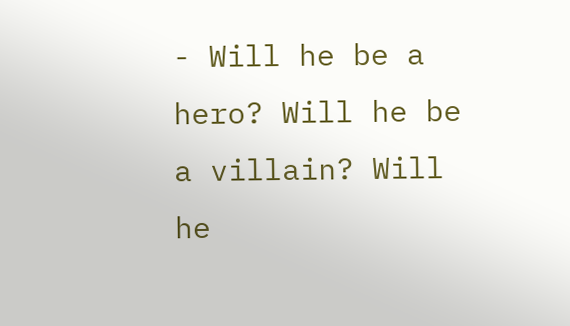- Will he be a hero? Will he be a villain? Will he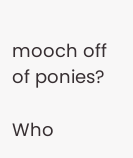mooch off of ponies?

Who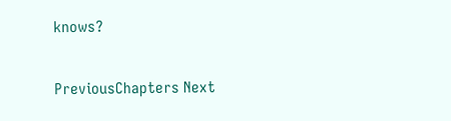knows?

PreviousChapters Next